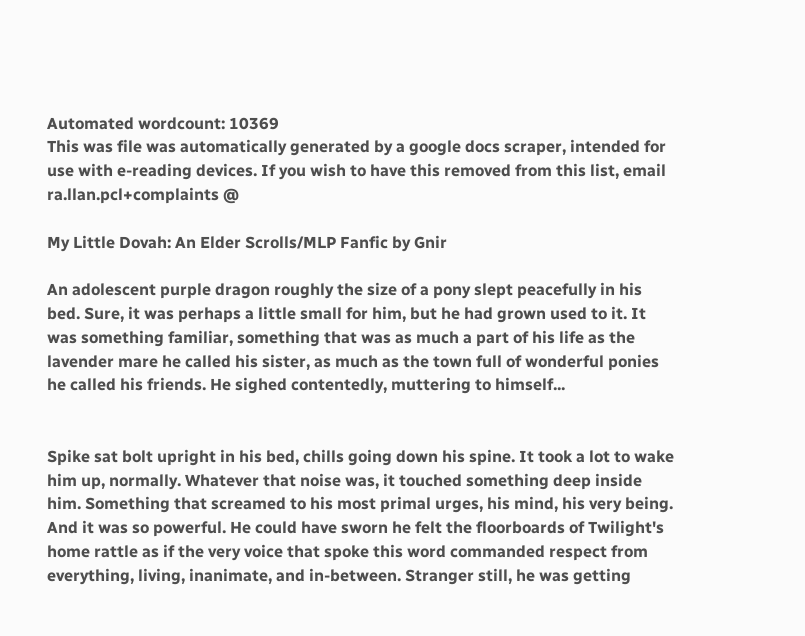Automated wordcount: 10369
This was file was automatically generated by a google docs scraper, intended for use with e-reading devices. If you wish to have this removed from this list, email ra.llan.pcl+complaints @

My Little Dovah: An Elder Scrolls/MLP Fanfic by Gnir

An adolescent purple dragon roughly the size of a pony slept peacefully in his bed. Sure, it was perhaps a little small for him, but he had grown used to it. It was something familiar, something that was as much a part of his life as the lavender mare he called his sister, as much as the town full of wonderful ponies he called his friends. He sighed contentedly, muttering to himself...


Spike sat bolt upright in his bed, chills going down his spine. It took a lot to wake him up, normally. Whatever that noise was, it touched something deep inside him. Something that screamed to his most primal urges, his mind, his very being. And it was so powerful. He could have sworn he felt the floorboards of Twilight's home rattle as if the very voice that spoke this word commanded respect from everything, living, inanimate, and in-between. Stranger still, he was getting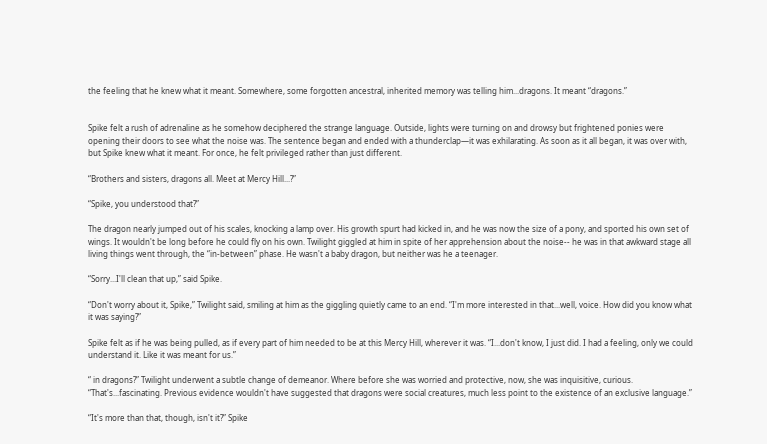the feeling that he knew what it meant. Somewhere, some forgotten ancestral, inherited memory was telling him...dragons. It meant “dragons.”


Spike felt a rush of adrenaline as he somehow deciphered the strange language. Outside, lights were turning on and drowsy but frightened ponies were opening their doors to see what the noise was. The sentence began and ended with a thunderclap—it was exhilarating. As soon as it all began, it was over with, but Spike knew what it meant. For once, he felt privileged rather than just different.

“Brothers and sisters, dragons all. Meet at Mercy Hill...?”

“Spike, you understood that?”

The dragon nearly jumped out of his scales, knocking a lamp over. His growth spurt had kicked in, and he was now the size of a pony, and sported his own set of wings. It wouldn't be long before he could fly on his own. Twilight giggled at him in spite of her apprehension about the noise-- he was in that awkward stage all living things went through, the “in-between” phase. He wasn't a baby dragon, but neither was he a teenager.

“Sorry...I'll clean that up,” said Spike.

“Don't worry about it, Spike,” Twilight said, smiling at him as the giggling quietly came to an end. “I'm more interested in that...well, voice. How did you know what it was saying?”

Spike felt as if he was being pulled, as if every part of him needed to be at this Mercy Hill, wherever it was. “I...don't know, I just did. I had a feeling, only we could understand it. Like it was meant for us.”

“ in dragons?” Twilight underwent a subtle change of demeanor. Where before she was worried and protective, now, she was inquisitive, curious. “That's...fascinating. Previous evidence wouldn't have suggested that dragons were social creatures, much less point to the existence of an exclusive language.”

“It's more than that, though, isn't it?” Spike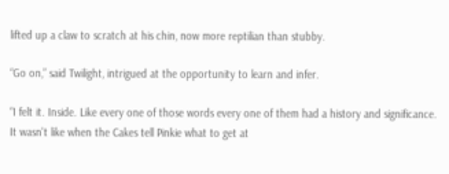lifted up a claw to scratch at his chin, now more reptilian than stubby.

“Go on,” said Twilight, intrigued at the opportunity to learn and infer.

“I felt it. Inside. Like every one of those words every one of them had a history and significance. It wasn't like when the Cakes tell Pinkie what to get at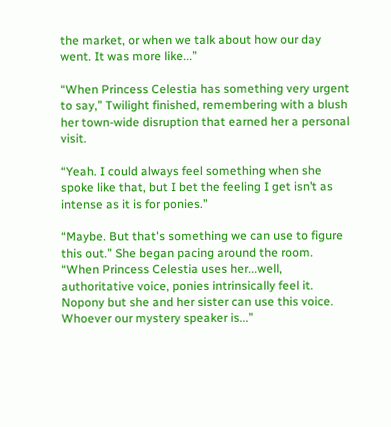the market, or when we talk about how our day went. It was more like...”

“When Princess Celestia has something very urgent to say,” Twilight finished, remembering with a blush her town-wide disruption that earned her a personal visit.

“Yeah. I could always feel something when she spoke like that, but I bet the feeling I get isn’t as intense as it is for ponies.”

“Maybe. But that's something we can use to figure this out.” She began pacing around the room. “When Princess Celestia uses her...well, authoritative voice, ponies intrinsically feel it. Nopony but she and her sister can use this voice. Whoever our mystery speaker is...”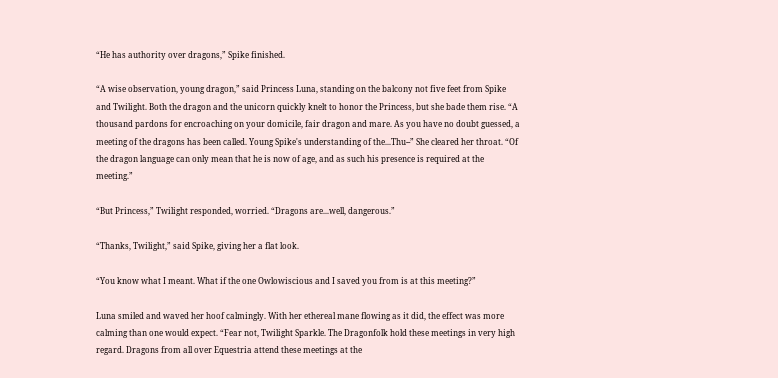“He has authority over dragons,” Spike finished.

“A wise observation, young dragon,” said Princess Luna, standing on the balcony not five feet from Spike and Twilight. Both the dragon and the unicorn quickly knelt to honor the Princess, but she bade them rise. “A thousand pardons for encroaching on your domicile, fair dragon and mare. As you have no doubt guessed, a meeting of the dragons has been called. Young Spike's understanding of the...Thu--” She cleared her throat. “Of the dragon language can only mean that he is now of age, and as such his presence is required at the meeting.”

“But Princess,” Twilight responded, worried. “Dragons are...well, dangerous.”

“Thanks, Twilight,” said Spike, giving her a flat look.

“You know what I meant. What if the one Owlowiscious and I saved you from is at this meeting?”

Luna smiled and waved her hoof calmingly. With her ethereal mane flowing as it did, the effect was more calming than one would expect. “Fear not, Twilight Sparkle. The Dragonfolk hold these meetings in very high regard. Dragons from all over Equestria attend these meetings at the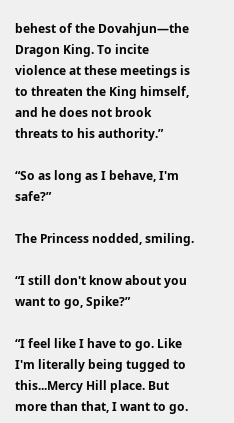behest of the Dovahjun—the Dragon King. To incite violence at these meetings is to threaten the King himself, and he does not brook threats to his authority.”

“So as long as I behave, I'm safe?”

The Princess nodded, smiling.

“I still don't know about you want to go, Spike?”

“I feel like I have to go. Like I'm literally being tugged to this...Mercy Hill place. But more than that, I want to go.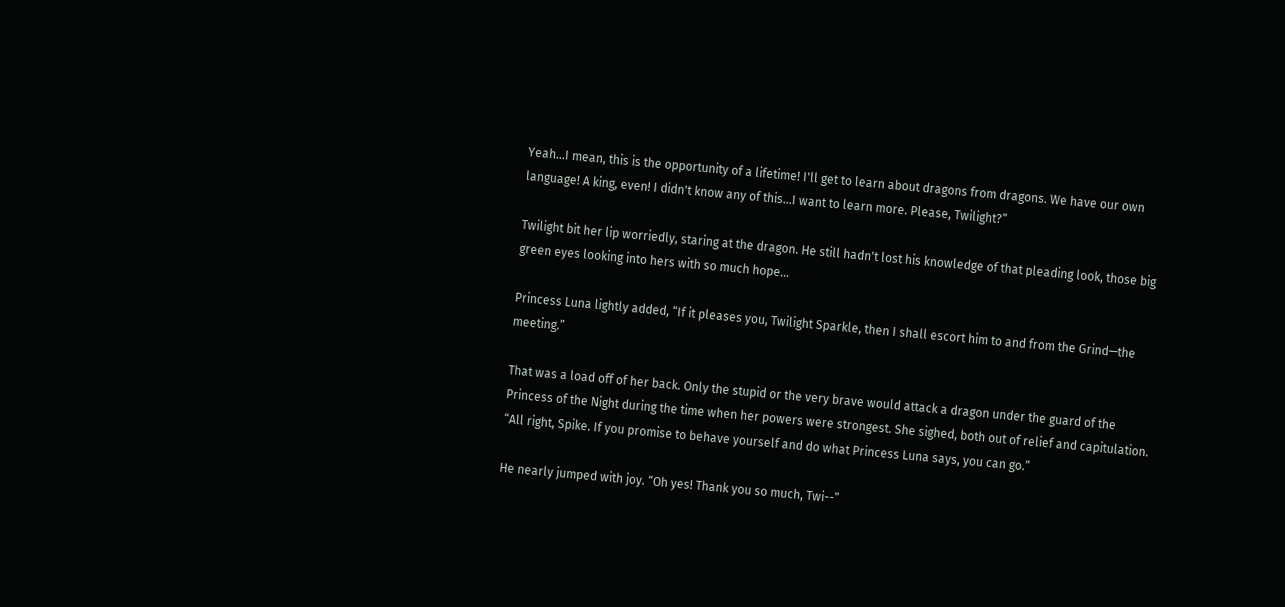Yeah...I mean, this is the opportunity of a lifetime! I'll get to learn about dragons from dragons. We have our own language! A king, even! I didn't know any of this...I want to learn more. Please, Twilight?”

Twilight bit her lip worriedly, staring at the dragon. He still hadn't lost his knowledge of that pleading look, those big green eyes looking into hers with so much hope...

Princess Luna lightly added, “If it pleases you, Twilight Sparkle, then I shall escort him to and from the Grind—the meeting.”

That was a load off of her back. Only the stupid or the very brave would attack a dragon under the guard of the Princess of the Night during the time when her powers were strongest. She sighed, both out of relief and capitulation. “All right, Spike. If you promise to behave yourself and do what Princess Luna says, you can go.”

He nearly jumped with joy. “Oh yes! Thank you so much, Twi--”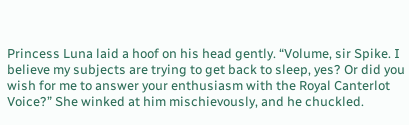Princess Luna laid a hoof on his head gently. “Volume, sir Spike. I believe my subjects are trying to get back to sleep, yes? Or did you wish for me to answer your enthusiasm with the Royal Canterlot Voice?” She winked at him mischievously, and he chuckled.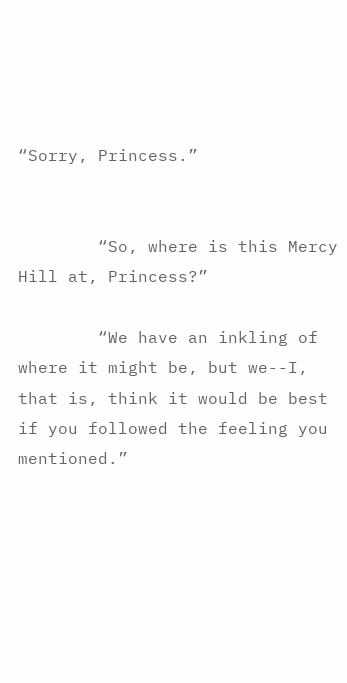“Sorry, Princess.”


        “So, where is this Mercy Hill at, Princess?”

        “We have an inkling of where it might be, but we--I, that is, think it would be best if you followed the feeling you mentioned.”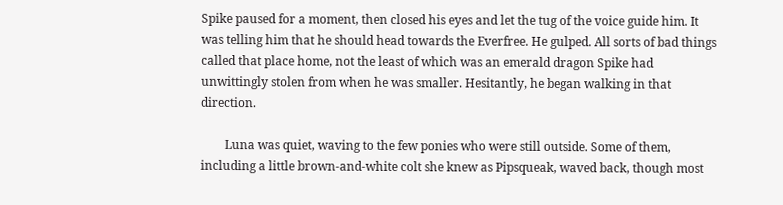Spike paused for a moment, then closed his eyes and let the tug of the voice guide him. It was telling him that he should head towards the Everfree. He gulped. All sorts of bad things called that place home, not the least of which was an emerald dragon Spike had unwittingly stolen from when he was smaller. Hesitantly, he began walking in that direction.

        Luna was quiet, waving to the few ponies who were still outside. Some of them, including a little brown-and-white colt she knew as Pipsqueak, waved back, though most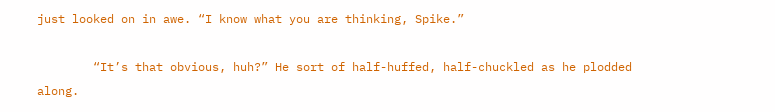just looked on in awe. “I know what you are thinking, Spike.”

        “It’s that obvious, huh?” He sort of half-huffed, half-chuckled as he plodded along.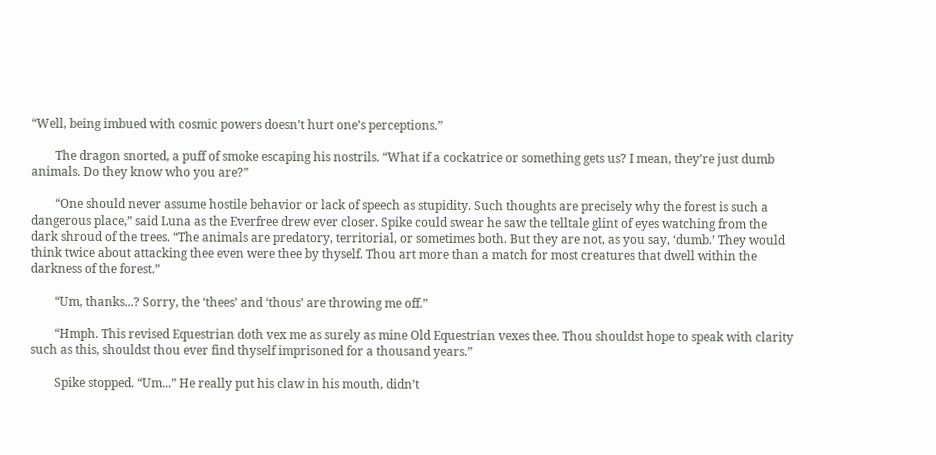“Well, being imbued with cosmic powers doesn’t hurt one’s perceptions.”

        The dragon snorted, a puff of smoke escaping his nostrils. “What if a cockatrice or something gets us? I mean, they’re just dumb animals. Do they know who you are?”

        “One should never assume hostile behavior or lack of speech as stupidity. Such thoughts are precisely why the forest is such a dangerous place,” said Luna as the Everfree drew ever closer. Spike could swear he saw the telltale glint of eyes watching from the dark shroud of the trees. “The animals are predatory, territorial, or sometimes both. But they are not, as you say, ‘dumb.’ They would think twice about attacking thee even were thee by thyself. Thou art more than a match for most creatures that dwell within the darkness of the forest.”

        “Um, thanks...? Sorry, the ‘thees’ and ‘thous’ are throwing me off.”

        “Hmph. This revised Equestrian doth vex me as surely as mine Old Equestrian vexes thee. Thou shouldst hope to speak with clarity such as this, shouldst thou ever find thyself imprisoned for a thousand years.”

        Spike stopped. “Um...” He really put his claw in his mouth, didn’t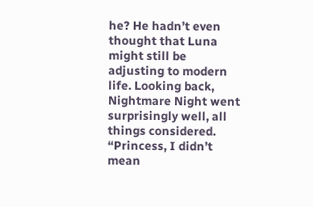he? He hadn’t even thought that Luna might still be adjusting to modern life. Looking back, Nightmare Night went surprisingly well, all things considered. “Princess, I didn’t mean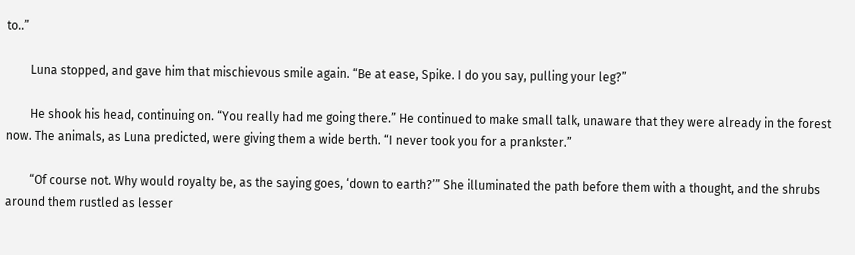to..”

        Luna stopped, and gave him that mischievous smile again. “Be at ease, Spike. I do you say, pulling your leg?”

        He shook his head, continuing on. “You really had me going there.” He continued to make small talk, unaware that they were already in the forest now. The animals, as Luna predicted, were giving them a wide berth. “I never took you for a prankster.”

        “Of course not. Why would royalty be, as the saying goes, ‘down to earth?’” She illuminated the path before them with a thought, and the shrubs around them rustled as lesser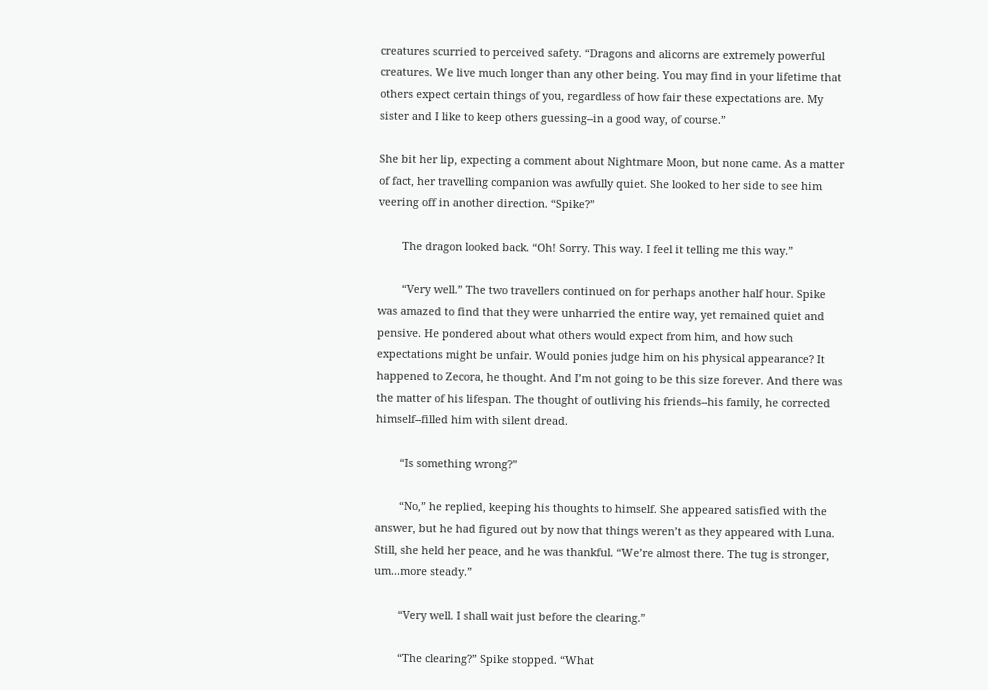creatures scurried to perceived safety. “Dragons and alicorns are extremely powerful creatures. We live much longer than any other being. You may find in your lifetime that others expect certain things of you, regardless of how fair these expectations are. My sister and I like to keep others guessing--in a good way, of course.”

She bit her lip, expecting a comment about Nightmare Moon, but none came. As a matter of fact, her travelling companion was awfully quiet. She looked to her side to see him veering off in another direction. “Spike?”

        The dragon looked back. “Oh! Sorry. This way. I feel it telling me this way.”

        “Very well.” The two travellers continued on for perhaps another half hour. Spike was amazed to find that they were unharried the entire way, yet remained quiet and pensive. He pondered about what others would expect from him, and how such expectations might be unfair. Would ponies judge him on his physical appearance? It happened to Zecora, he thought. And I’m not going to be this size forever. And there was the matter of his lifespan. The thought of outliving his friends--his family, he corrected himself--filled him with silent dread.

        “Is something wrong?”

        “No,” he replied, keeping his thoughts to himself. She appeared satisfied with the answer, but he had figured out by now that things weren’t as they appeared with Luna. Still, she held her peace, and he was thankful. “We’re almost there. The tug is stronger, um...more steady.”

        “Very well. I shall wait just before the clearing.”

        “The clearing?” Spike stopped. “What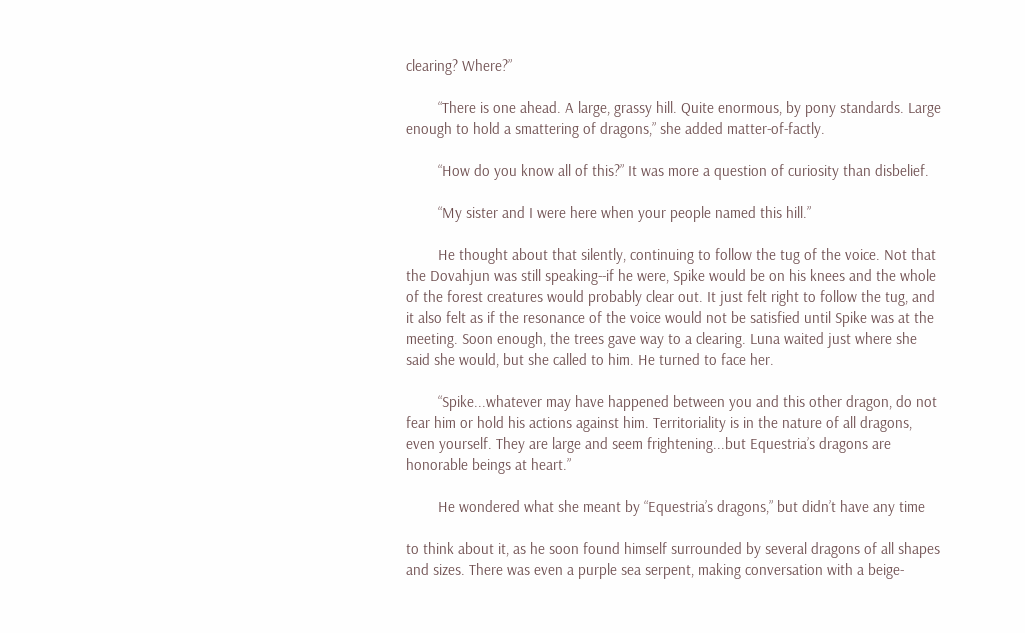clearing? Where?”

        “There is one ahead. A large, grassy hill. Quite enormous, by pony standards. Large enough to hold a smattering of dragons,” she added matter-of-factly.

        “How do you know all of this?” It was more a question of curiosity than disbelief.

        “My sister and I were here when your people named this hill.”

        He thought about that silently, continuing to follow the tug of the voice. Not that the Dovahjun was still speaking--if he were, Spike would be on his knees and the whole of the forest creatures would probably clear out. It just felt right to follow the tug, and it also felt as if the resonance of the voice would not be satisfied until Spike was at the meeting. Soon enough, the trees gave way to a clearing. Luna waited just where she said she would, but she called to him. He turned to face her.

        “Spike...whatever may have happened between you and this other dragon, do not fear him or hold his actions against him. Territoriality is in the nature of all dragons, even yourself. They are large and seem frightening...but Equestria’s dragons are honorable beings at heart.”

        He wondered what she meant by “Equestria’s dragons,” but didn’t have any time

to think about it, as he soon found himself surrounded by several dragons of all shapes and sizes. There was even a purple sea serpent, making conversation with a beige-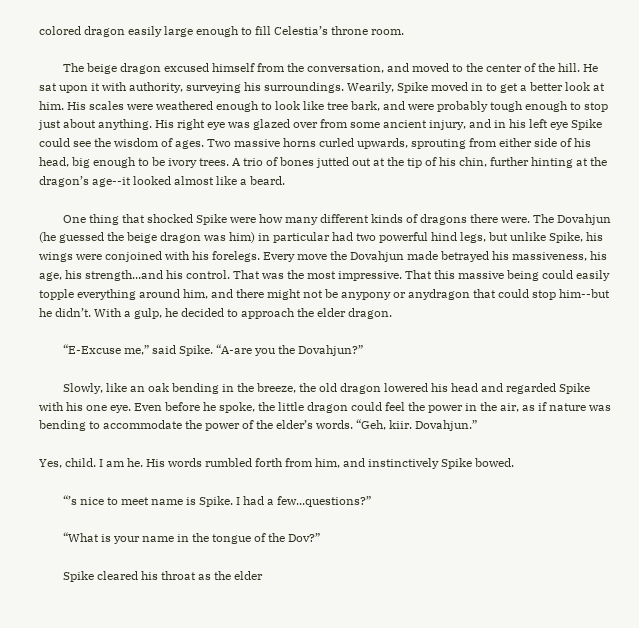colored dragon easily large enough to fill Celestia’s throne room.

        The beige dragon excused himself from the conversation, and moved to the center of the hill. He sat upon it with authority, surveying his surroundings. Wearily, Spike moved in to get a better look at him. His scales were weathered enough to look like tree bark, and were probably tough enough to stop just about anything. His right eye was glazed over from some ancient injury, and in his left eye Spike could see the wisdom of ages. Two massive horns curled upwards, sprouting from either side of his head, big enough to be ivory trees. A trio of bones jutted out at the tip of his chin, further hinting at the dragon’s age--it looked almost like a beard.

        One thing that shocked Spike were how many different kinds of dragons there were. The Dovahjun (he guessed the beige dragon was him) in particular had two powerful hind legs, but unlike Spike, his wings were conjoined with his forelegs. Every move the Dovahjun made betrayed his massiveness, his age, his strength...and his control. That was the most impressive. That this massive being could easily topple everything around him, and there might not be anypony or anydragon that could stop him--but he didn’t. With a gulp, he decided to approach the elder dragon.

        “E-Excuse me,” said Spike. “A-are you the Dovahjun?”

        Slowly, like an oak bending in the breeze, the old dragon lowered his head and regarded Spike with his one eye. Even before he spoke, the little dragon could feel the power in the air, as if nature was bending to accommodate the power of the elder’s words. “Geh, kiir. Dovahjun.”

Yes, child. I am he. His words rumbled forth from him, and instinctively Spike bowed.

        “’s nice to meet name is Spike. I had a few...questions?”

        “What is your name in the tongue of the Dov?”

        Spike cleared his throat as the elder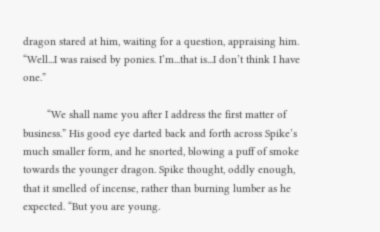dragon stared at him, waiting for a question, appraising him. “Well...I was raised by ponies. I’m...that is...I don’t think I have one.”

        “We shall name you after I address the first matter of business.” His good eye darted back and forth across Spike’s much smaller form, and he snorted, blowing a puff of smoke towards the younger dragon. Spike thought, oddly enough, that it smelled of incense, rather than burning lumber as he expected. “But you are young.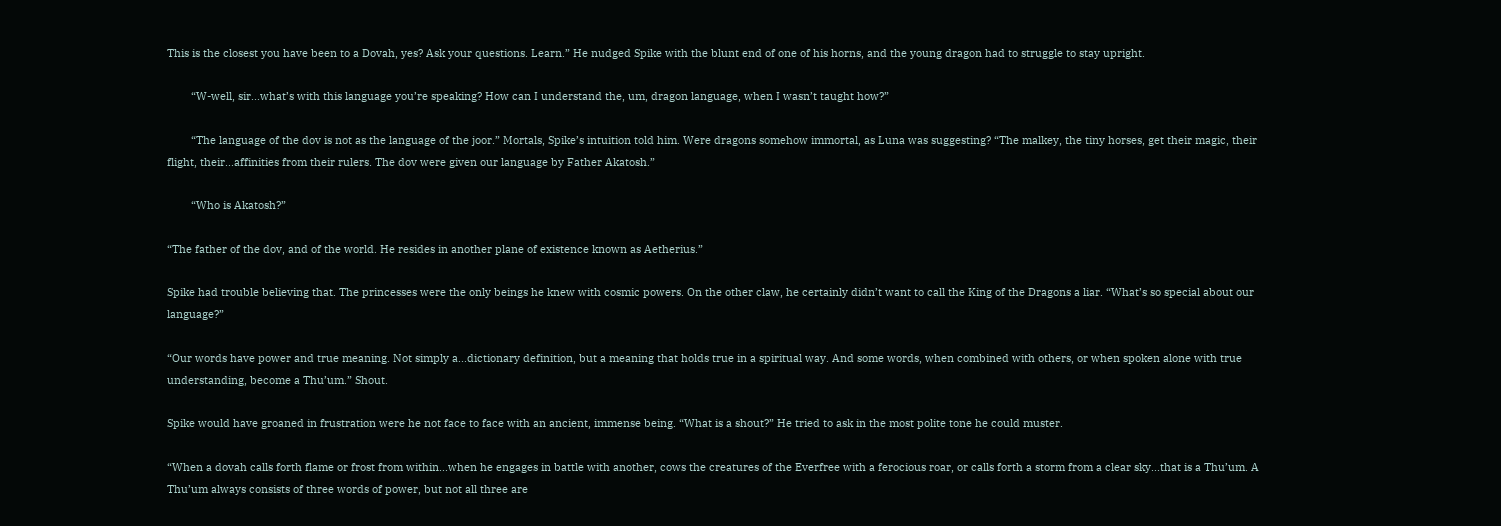This is the closest you have been to a Dovah, yes? Ask your questions. Learn.” He nudged Spike with the blunt end of one of his horns, and the young dragon had to struggle to stay upright.

        “W-well, sir...what’s with this language you’re speaking? How can I understand the, um, dragon language, when I wasn’t taught how?”

        “The language of the dov is not as the language of the joor.” Mortals, Spike’s intuition told him. Were dragons somehow immortal, as Luna was suggesting? “The malkey, the tiny horses, get their magic, their flight, their...affinities from their rulers. The dov were given our language by Father Akatosh.”

        “Who is Akatosh?”

“The father of the dov, and of the world. He resides in another plane of existence known as Aetherius.”

Spike had trouble believing that. The princesses were the only beings he knew with cosmic powers. On the other claw, he certainly didn’t want to call the King of the Dragons a liar. “What’s so special about our language?”

“Our words have power and true meaning. Not simply a...dictionary definition, but a meaning that holds true in a spiritual way. And some words, when combined with others, or when spoken alone with true understanding, become a Thu’um.” Shout.

Spike would have groaned in frustration were he not face to face with an ancient, immense being. “What is a shout?” He tried to ask in the most polite tone he could muster.

“When a dovah calls forth flame or frost from within...when he engages in battle with another, cows the creatures of the Everfree with a ferocious roar, or calls forth a storm from a clear sky...that is a Thu’um. A Thu’um always consists of three words of power, but not all three are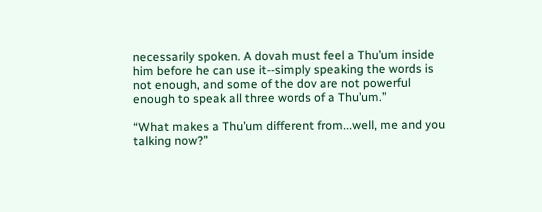necessarily spoken. A dovah must feel a Thu’um inside him before he can use it--simply speaking the words is not enough, and some of the dov are not powerful enough to speak all three words of a Thu’um.”

“What makes a Thu’um different from...well, me and you talking now?”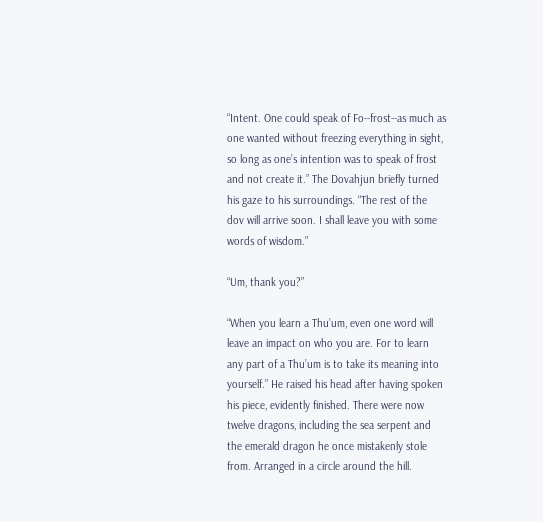“Intent. One could speak of Fo--frost--as much as one wanted without freezing everything in sight, so long as one’s intention was to speak of frost and not create it.” The Dovahjun briefly turned his gaze to his surroundings. “The rest of the dov will arrive soon. I shall leave you with some words of wisdom.”

“Um, thank you?”

“When you learn a Thu’um, even one word will leave an impact on who you are. For to learn any part of a Thu’um is to take its meaning into yourself.” He raised his head after having spoken his piece, evidently finished. There were now twelve dragons, including the sea serpent and the emerald dragon he once mistakenly stole from. Arranged in a circle around the hill.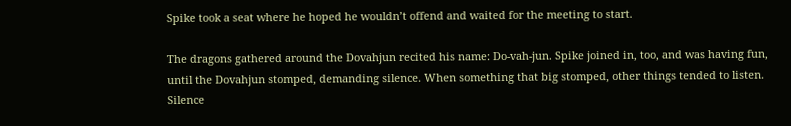Spike took a seat where he hoped he wouldn’t offend and waited for the meeting to start.

The dragons gathered around the Dovahjun recited his name: Do-vah-jun. Spike joined in, too, and was having fun, until the Dovahjun stomped, demanding silence. When something that big stomped, other things tended to listen. Silence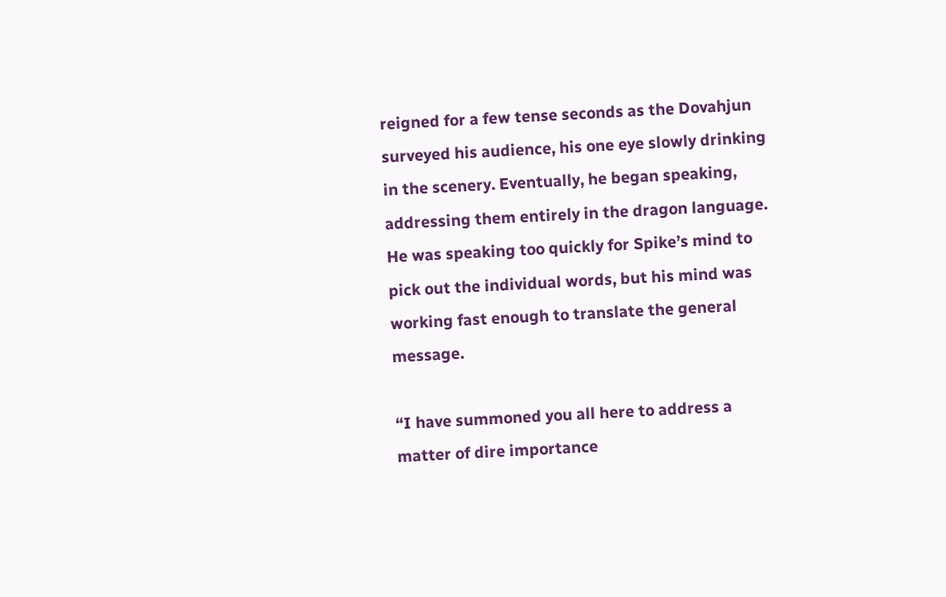reigned for a few tense seconds as the Dovahjun surveyed his audience, his one eye slowly drinking in the scenery. Eventually, he began speaking, addressing them entirely in the dragon language. He was speaking too quickly for Spike’s mind to pick out the individual words, but his mind was working fast enough to translate the general message.

“I have summoned you all here to address a matter of dire importance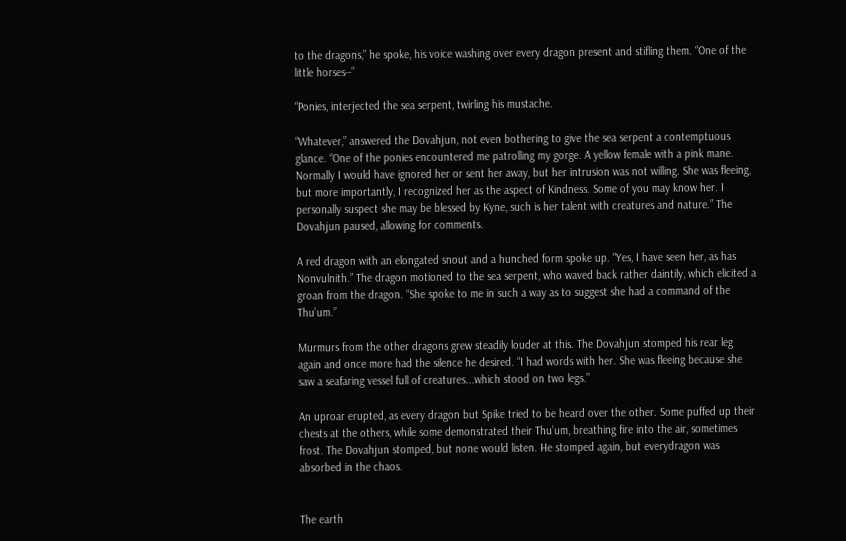to the dragons,” he spoke, his voice washing over every dragon present and stifling them. “One of the little horses--”

“Ponies, interjected the sea serpent, twirling his mustache.

“Whatever,” answered the Dovahjun, not even bothering to give the sea serpent a contemptuous glance. “One of the ponies encountered me patrolling my gorge. A yellow female with a pink mane. Normally I would have ignored her or sent her away, but her intrusion was not willing. She was fleeing, but more importantly, I recognized her as the aspect of Kindness. Some of you may know her. I personally suspect she may be blessed by Kyne, such is her talent with creatures and nature.” The Dovahjun paused, allowing for comments.

A red dragon with an elongated snout and a hunched form spoke up. “Yes, I have seen her, as has Nonvulnith.” The dragon motioned to the sea serpent, who waved back rather daintily, which elicited a groan from the dragon. “She spoke to me in such a way as to suggest she had a command of the Thu’um.”

Murmurs from the other dragons grew steadily louder at this. The Dovahjun stomped his rear leg again and once more had the silence he desired. “I had words with her. She was fleeing because she saw a seafaring vessel full of creatures...which stood on two legs.”

An uproar erupted, as every dragon but Spike tried to be heard over the other. Some puffed up their chests at the others, while some demonstrated their Thu’um, breathing fire into the air, sometimes frost. The Dovahjun stomped, but none would listen. He stomped again, but everydragon was absorbed in the chaos.


The earth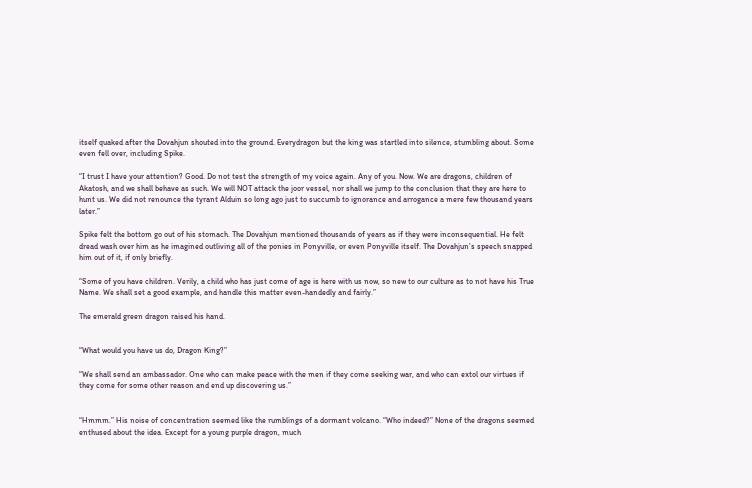itself quaked after the Dovahjun shouted into the ground. Everydragon but the king was startled into silence, stumbling about. Some even fell over, including Spike.

“I trust I have your attention? Good. Do not test the strength of my voice again. Any of you. Now. We are dragons, children of Akatosh, and we shall behave as such. We will NOT attack the joor vessel, nor shall we jump to the conclusion that they are here to hunt us. We did not renounce the tyrant Alduin so long ago just to succumb to ignorance and arrogance a mere few thousand years later.”

Spike felt the bottom go out of his stomach. The Dovahjun mentioned thousands of years as if they were inconsequential. He felt dread wash over him as he imagined outliving all of the ponies in Ponyville, or even Ponyville itself. The Dovahjun’s speech snapped him out of it, if only briefly.

“Some of you have children. Verily, a child who has just come of age is here with us now, so new to our culture as to not have his True Name. We shall set a good example, and handle this matter even-handedly and fairly.”

The emerald green dragon raised his hand.


“What would you have us do, Dragon King?”

“We shall send an ambassador. One who can make peace with the men if they come seeking war, and who can extol our virtues if they come for some other reason and end up discovering us.”


“Hmmm.” His noise of concentration seemed like the rumblings of a dormant volcano. “Who indeed?” None of the dragons seemed enthused about the idea. Except for a young purple dragon, much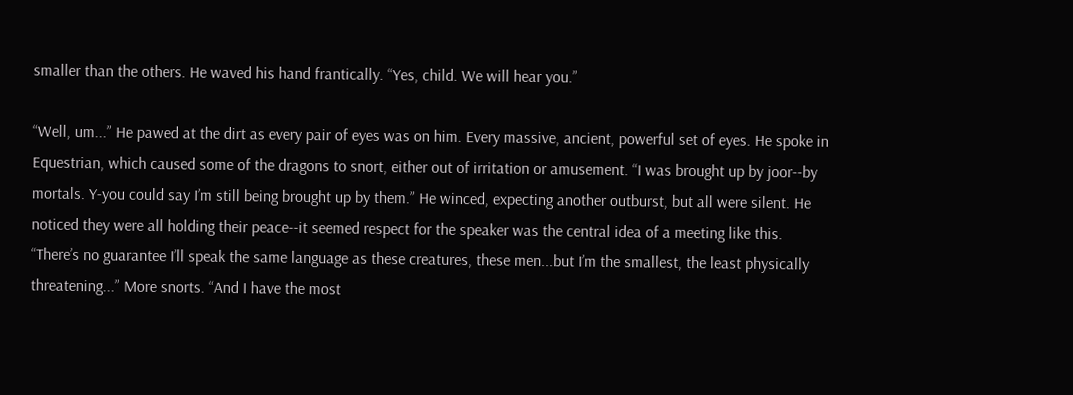smaller than the others. He waved his hand frantically. “Yes, child. We will hear you.”

“Well, um...” He pawed at the dirt as every pair of eyes was on him. Every massive, ancient, powerful set of eyes. He spoke in Equestrian, which caused some of the dragons to snort, either out of irritation or amusement. “I was brought up by joor--by mortals. Y-you could say I’m still being brought up by them.” He winced, expecting another outburst, but all were silent. He noticed they were all holding their peace--it seemed respect for the speaker was the central idea of a meeting like this. “There’s no guarantee I’ll speak the same language as these creatures, these men...but I’m the smallest, the least physically threatening...” More snorts. “And I have the most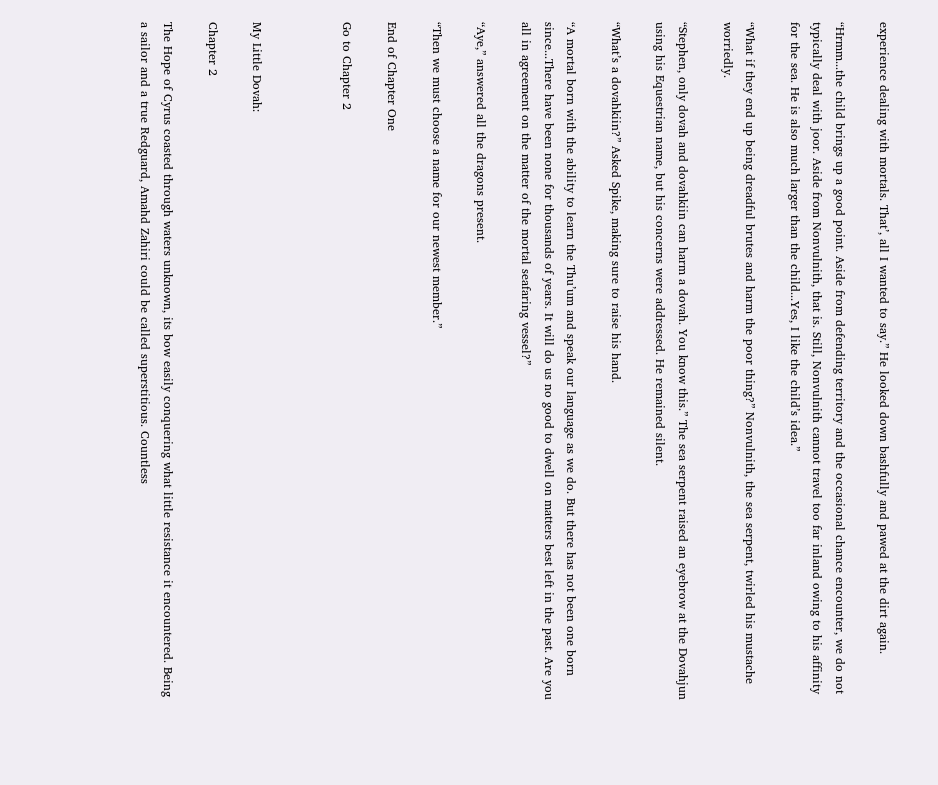experience dealing with mortals. That’, all I wanted to say.” He looked down bashfully and pawed at the dirt again.

“Hrmm...the child brings up a good point. Aside from defending territory and the occasional chance encounter, we do not typically deal with joor. Aside from Nonvulnith, that is. Still, Nonvulnith cannot travel too far inland owing to his affinity for the sea. He is also much larger than the child...Yes, I like the child’s idea.”

“What if they end up being dreadful brutes and harm the poor thing?” Nonvulnith, the sea serpent, twirled his mustache worriedly.

“Stephen, only dovah and dovahkiin can harm a dovah. You know this.” The sea serpent raised an eyebrow at the Dovahjun using his Equestrian name, but his concerns were addressed. He remained silent.

“What’s a dovahkiin?” Asked Spike, making sure to raise his hand.

“A mortal born with the ability to learn the Thu’um and speak our language as we do. But there has not been one born since...There have been none for thousands of years. It will do us no good to dwell on matters best left in the past. Are you all in agreement on the matter of the mortal seafaring vessel?”

“Aye,” answered all the dragons present.

“Then we must choose a name for our newest member.”

End of Chapter One

Go to Chapter 2



My Little Dovah:

Chapter 2

The Hope of Cyrus coasted through waters unknown, its bow easily conquering what little resistance it encountered. Being a sailor and a true Redguard, Amahd Zahiri could be called superstitious. Countless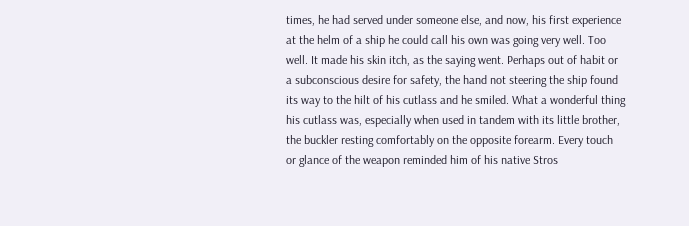times, he had served under someone else, and now, his first experience at the helm of a ship he could call his own was going very well. Too well. It made his skin itch, as the saying went. Perhaps out of habit or a subconscious desire for safety, the hand not steering the ship found its way to the hilt of his cutlass and he smiled. What a wonderful thing his cutlass was, especially when used in tandem with its little brother, the buckler resting comfortably on the opposite forearm. Every touch or glance of the weapon reminded him of his native Stros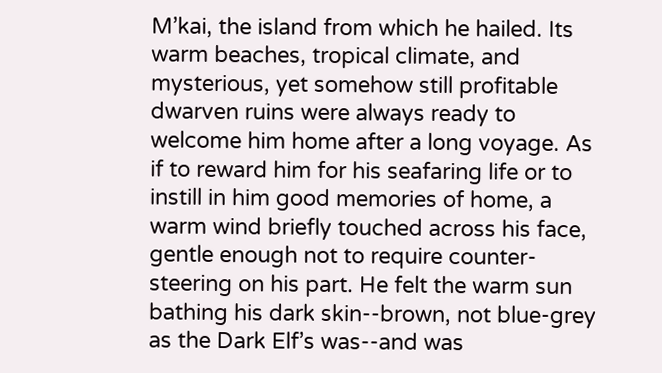M’kai, the island from which he hailed. Its warm beaches, tropical climate, and mysterious, yet somehow still profitable dwarven ruins were always ready to welcome him home after a long voyage. As if to reward him for his seafaring life or to instill in him good memories of home, a warm wind briefly touched across his face, gentle enough not to require counter-steering on his part. He felt the warm sun bathing his dark skin--brown, not blue-grey as the Dark Elf’s was--and was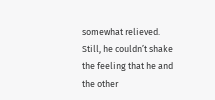somewhat relieved. Still, he couldn’t shake the feeling that he and the other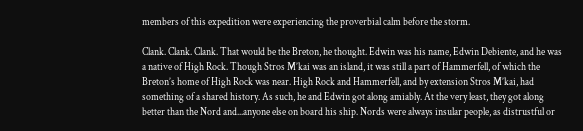members of this expedition were experiencing the proverbial calm before the storm.

Clank. Clank. Clank. That would be the Breton, he thought. Edwin was his name, Edwin Debiente, and he was a native of High Rock. Though Stros M’kai was an island, it was still a part of Hammerfell, of which the Breton’s home of High Rock was near. High Rock and Hammerfell, and by extension Stros M’kai, had something of a shared history. As such, he and Edwin got along amiably. At the very least, they got along better than the Nord and...anyone else on board his ship. Nords were always insular people, as distrustful or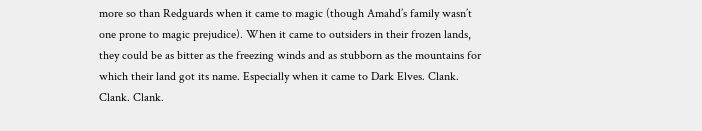more so than Redguards when it came to magic (though Amahd’s family wasn’t one prone to magic prejudice). When it came to outsiders in their frozen lands, they could be as bitter as the freezing winds and as stubborn as the mountains for which their land got its name. Especially when it came to Dark Elves. Clank. Clank. Clank.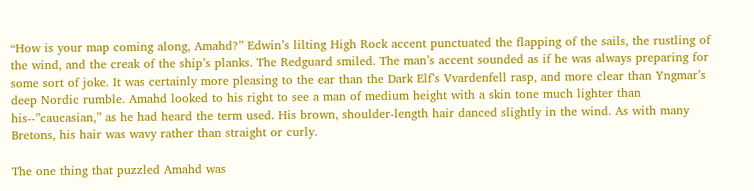“How is your map coming along, Amahd?” Edwin’s lilting High Rock accent punctuated the flapping of the sails, the rustling of the wind, and the creak of the ship’s planks. The Redguard smiled. The man’s accent sounded as if he was always preparing for some sort of joke. It was certainly more pleasing to the ear than the Dark Elf’s Vvardenfell rasp, and more clear than Yngmar’s deep Nordic rumble. Amahd looked to his right to see a man of medium height with a skin tone much lighter than his--”caucasian,” as he had heard the term used. His brown, shoulder-length hair danced slightly in the wind. As with many Bretons, his hair was wavy rather than straight or curly.

The one thing that puzzled Amahd was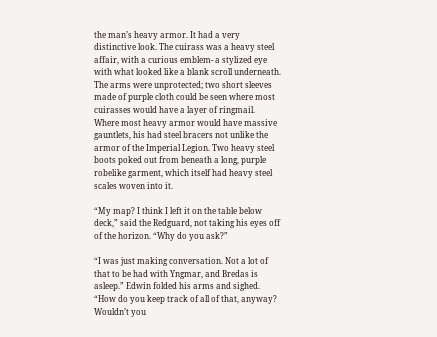the man’s heavy armor. It had a very distinctive look. The cuirass was a heavy steel affair, with a curious emblem- a stylized eye with what looked like a blank scroll underneath. The arms were unprotected; two short sleeves made of purple cloth could be seen where most cuirasses would have a layer of ringmail. Where most heavy armor would have massive gauntlets, his had steel bracers not unlike the armor of the Imperial Legion. Two heavy steel boots poked out from beneath a long, purple robelike garment, which itself had heavy steel scales woven into it.

“My map? I think I left it on the table below deck,” said the Redguard, not taking his eyes off of the horizon. “Why do you ask?”

“I was just making conversation. Not a lot of that to be had with Yngmar, and Bredas is asleep.” Edwin folded his arms and sighed. “How do you keep track of all of that, anyway? Wouldn’t you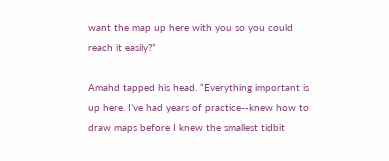want the map up here with you so you could reach it easily?”

Amahd tapped his head. “Everything important is up here. I’ve had years of practice--knew how to draw maps before I knew the smallest tidbit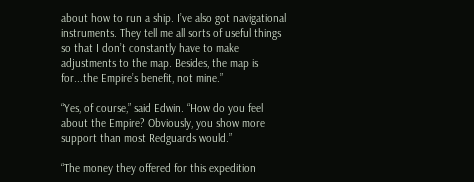about how to run a ship. I’ve also got navigational instruments. They tell me all sorts of useful things so that I don’t constantly have to make adjustments to the map. Besides, the map is for...the Empire’s benefit, not mine.”

“Yes, of course,” said Edwin. “How do you feel about the Empire? Obviously, you show more support than most Redguards would.”

“The money they offered for this expedition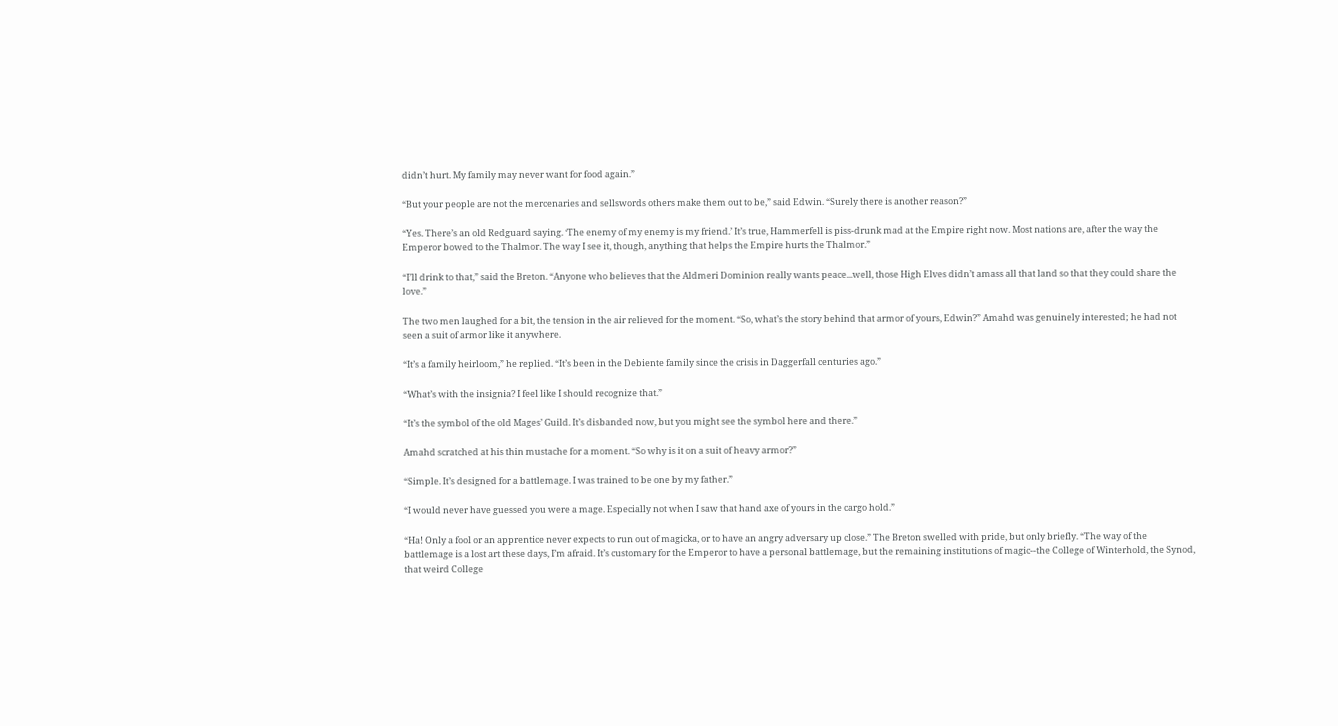didn’t hurt. My family may never want for food again.”

“But your people are not the mercenaries and sellswords others make them out to be,” said Edwin. “Surely there is another reason?”

“Yes. There’s an old Redguard saying. ‘The enemy of my enemy is my friend.’ It’s true, Hammerfell is piss-drunk mad at the Empire right now. Most nations are, after the way the Emperor bowed to the Thalmor. The way I see it, though, anything that helps the Empire hurts the Thalmor.”

“I’ll drink to that,” said the Breton. “Anyone who believes that the Aldmeri Dominion really wants peace...well, those High Elves didn’t amass all that land so that they could share the love.”

The two men laughed for a bit, the tension in the air relieved for the moment. “So, what’s the story behind that armor of yours, Edwin?” Amahd was genuinely interested; he had not seen a suit of armor like it anywhere.

“It’s a family heirloom,” he replied. “It’s been in the Debiente family since the crisis in Daggerfall centuries ago.”

“What’s with the insignia? I feel like I should recognize that.”

“It’s the symbol of the old Mages’ Guild. It’s disbanded now, but you might see the symbol here and there.”

Amahd scratched at his thin mustache for a moment. “So why is it on a suit of heavy armor?”

“Simple. It’s designed for a battlemage. I was trained to be one by my father.”

“I would never have guessed you were a mage. Especially not when I saw that hand axe of yours in the cargo hold.”

“Ha! Only a fool or an apprentice never expects to run out of magicka, or to have an angry adversary up close.” The Breton swelled with pride, but only briefly. “The way of the battlemage is a lost art these days, I’m afraid. It’s customary for the Emperor to have a personal battlemage, but the remaining institutions of magic--the College of Winterhold, the Synod, that weird College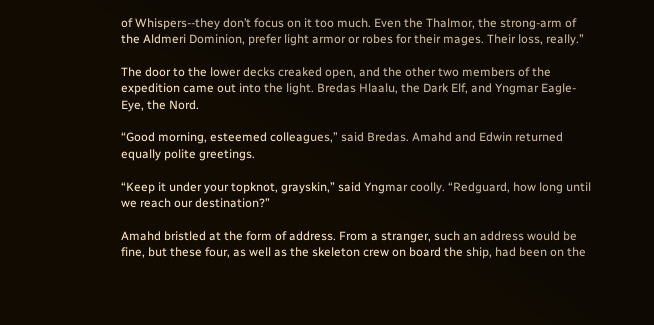of Whispers--they don’t focus on it too much. Even the Thalmor, the strong-arm of the Aldmeri Dominion, prefer light armor or robes for their mages. Their loss, really.”

The door to the lower decks creaked open, and the other two members of the expedition came out into the light. Bredas Hlaalu, the Dark Elf, and Yngmar Eagle-Eye, the Nord.

“Good morning, esteemed colleagues,” said Bredas. Amahd and Edwin returned equally polite greetings.

“Keep it under your topknot, grayskin,” said Yngmar coolly. “Redguard, how long until we reach our destination?”

Amahd bristled at the form of address. From a stranger, such an address would be fine, but these four, as well as the skeleton crew on board the ship, had been on the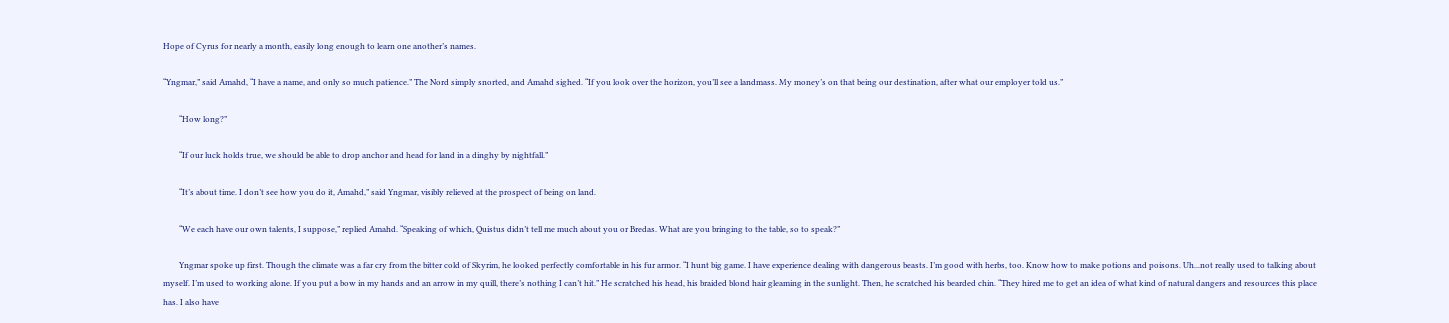Hope of Cyrus for nearly a month, easily long enough to learn one another’s names.

“Yngmar,” said Amahd, “I have a name, and only so much patience.” The Nord simply snorted, and Amahd sighed. “If you look over the horizon, you’ll see a landmass. My money’s on that being our destination, after what our employer told us.”

        “How long?”

        “If our luck holds true, we should be able to drop anchor and head for land in a dinghy by nightfall.”

        “It’s about time. I don’t see how you do it, Amahd,” said Yngmar, visibly relieved at the prospect of being on land.

        “We each have our own talents, I suppose,” replied Amahd. “Speaking of which, Quistus didn’t tell me much about you or Bredas. What are you bringing to the table, so to speak?”

        Yngmar spoke up first. Though the climate was a far cry from the bitter cold of Skyrim, he looked perfectly comfortable in his fur armor. “I hunt big game. I have experience dealing with dangerous beasts. I’m good with herbs, too. Know how to make potions and poisons. Uh...not really used to talking about myself. I’m used to working alone. If you put a bow in my hands and an arrow in my quill, there’s nothing I can’t hit.” He scratched his head, his braided blond hair gleaming in the sunlight. Then, he scratched his bearded chin. “They hired me to get an idea of what kind of natural dangers and resources this place has. I also have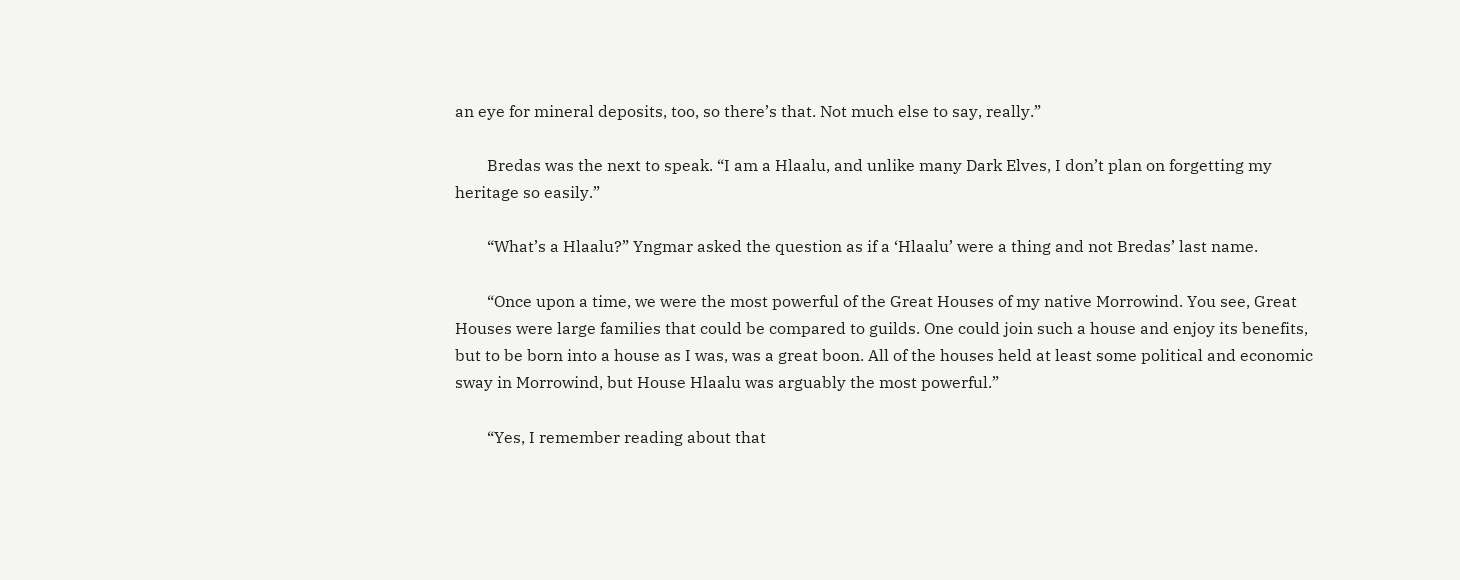an eye for mineral deposits, too, so there’s that. Not much else to say, really.”

        Bredas was the next to speak. “I am a Hlaalu, and unlike many Dark Elves, I don’t plan on forgetting my heritage so easily.”

        “What’s a Hlaalu?” Yngmar asked the question as if a ‘Hlaalu’ were a thing and not Bredas’ last name.

        “Once upon a time, we were the most powerful of the Great Houses of my native Morrowind. You see, Great Houses were large families that could be compared to guilds. One could join such a house and enjoy its benefits, but to be born into a house as I was, was a great boon. All of the houses held at least some political and economic sway in Morrowind, but House Hlaalu was arguably the most powerful.”

        “Yes, I remember reading about that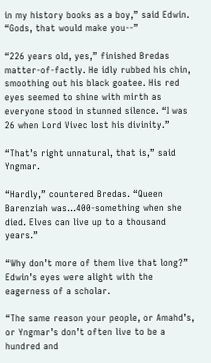in my history books as a boy,” said Edwin. “Gods, that would make you--”

“226 years old, yes,” finished Bredas matter-of-factly. He idly rubbed his chin, smoothing out his black goatee. His red eyes seemed to shine with mirth as everyone stood in stunned silence. “I was 26 when Lord Vivec lost his divinity.”

“That’s right unnatural, that is,” said Yngmar.

“Hardly,” countered Bredas. “Queen Barenziah was...400-something when she died. Elves can live up to a thousand years.”

“Why don’t more of them live that long?” Edwin’s eyes were alight with the eagerness of a scholar.

“The same reason your people, or Amahd’s, or Yngmar’s don’t often live to be a hundred and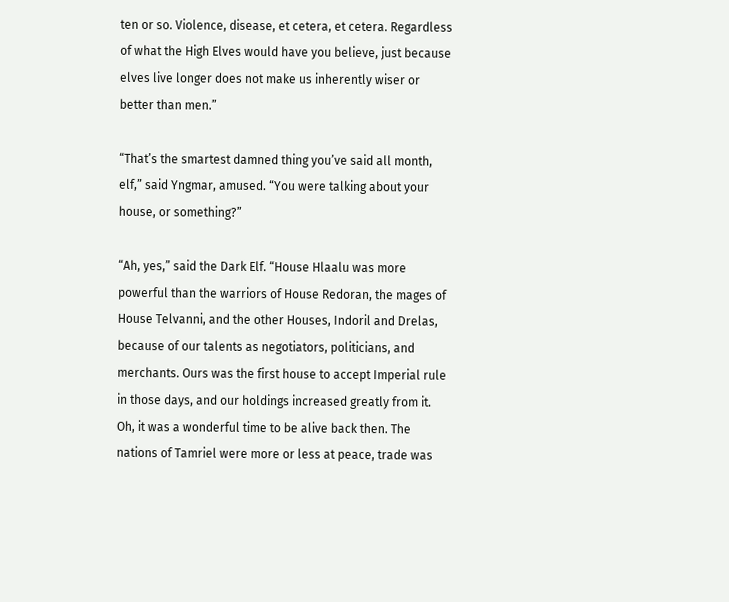ten or so. Violence, disease, et cetera, et cetera. Regardless of what the High Elves would have you believe, just because elves live longer does not make us inherently wiser or better than men.”

“That’s the smartest damned thing you’ve said all month, elf,” said Yngmar, amused. “You were talking about your house, or something?”

“Ah, yes,” said the Dark Elf. “House Hlaalu was more powerful than the warriors of House Redoran, the mages of House Telvanni, and the other Houses, Indoril and Drelas, because of our talents as negotiators, politicians, and merchants. Ours was the first house to accept Imperial rule in those days, and our holdings increased greatly from it. Oh, it was a wonderful time to be alive back then. The nations of Tamriel were more or less at peace, trade was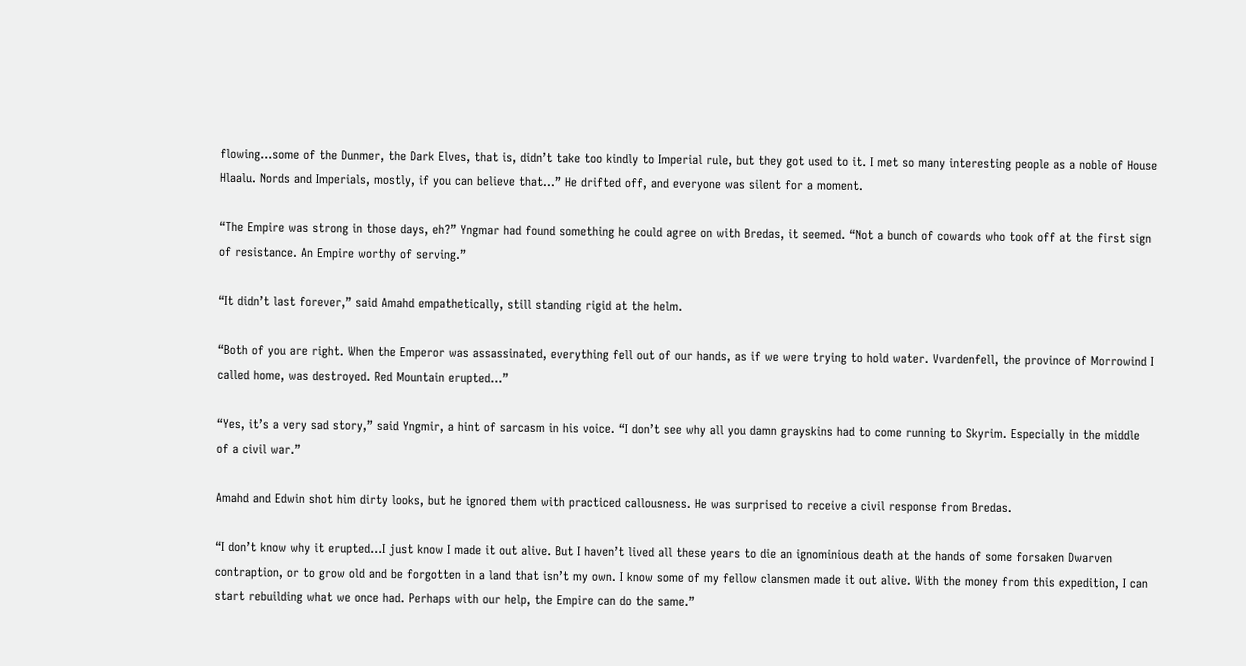flowing...some of the Dunmer, the Dark Elves, that is, didn’t take too kindly to Imperial rule, but they got used to it. I met so many interesting people as a noble of House Hlaalu. Nords and Imperials, mostly, if you can believe that...” He drifted off, and everyone was silent for a moment.

“The Empire was strong in those days, eh?” Yngmar had found something he could agree on with Bredas, it seemed. “Not a bunch of cowards who took off at the first sign of resistance. An Empire worthy of serving.”

“It didn’t last forever,” said Amahd empathetically, still standing rigid at the helm.

“Both of you are right. When the Emperor was assassinated, everything fell out of our hands, as if we were trying to hold water. Vvardenfell, the province of Morrowind I called home, was destroyed. Red Mountain erupted...”

“Yes, it’s a very sad story,” said Yngmir, a hint of sarcasm in his voice. “I don’t see why all you damn grayskins had to come running to Skyrim. Especially in the middle of a civil war.”

Amahd and Edwin shot him dirty looks, but he ignored them with practiced callousness. He was surprised to receive a civil response from Bredas.

“I don’t know why it erupted...I just know I made it out alive. But I haven’t lived all these years to die an ignominious death at the hands of some forsaken Dwarven contraption, or to grow old and be forgotten in a land that isn’t my own. I know some of my fellow clansmen made it out alive. With the money from this expedition, I can start rebuilding what we once had. Perhaps with our help, the Empire can do the same.”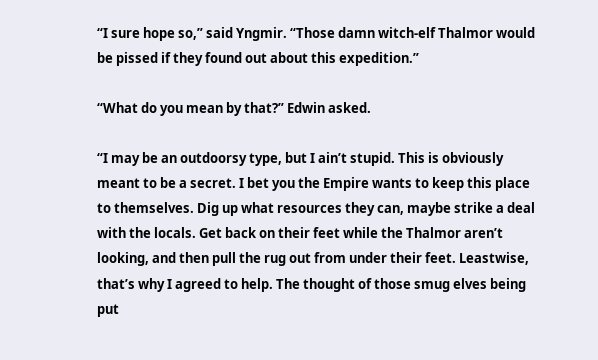“I sure hope so,” said Yngmir. “Those damn witch-elf Thalmor would be pissed if they found out about this expedition.”

“What do you mean by that?” Edwin asked.

“I may be an outdoorsy type, but I ain’t stupid. This is obviously meant to be a secret. I bet you the Empire wants to keep this place to themselves. Dig up what resources they can, maybe strike a deal with the locals. Get back on their feet while the Thalmor aren’t looking, and then pull the rug out from under their feet. Leastwise, that’s why I agreed to help. The thought of those smug elves being put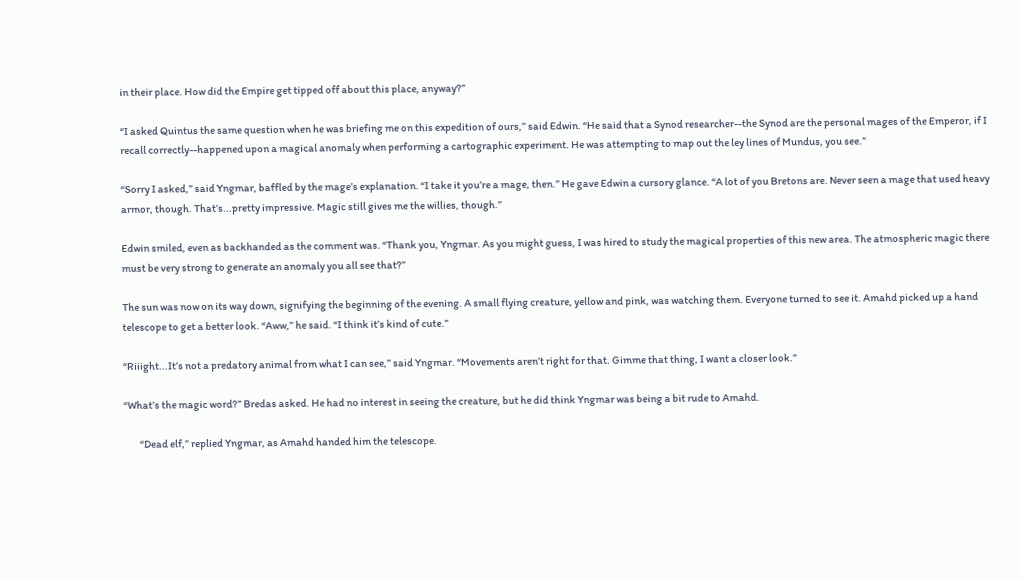in their place. How did the Empire get tipped off about this place, anyway?”

“I asked Quintus the same question when he was briefing me on this expedition of ours,” said Edwin. “He said that a Synod researcher--the Synod are the personal mages of the Emperor, if I recall correctly--happened upon a magical anomaly when performing a cartographic experiment. He was attempting to map out the ley lines of Mundus, you see.”

“Sorry I asked,” said Yngmar, baffled by the mage’s explanation. “I take it you’re a mage, then.” He gave Edwin a cursory glance. “A lot of you Bretons are. Never seen a mage that used heavy armor, though. That’s...pretty impressive. Magic still gives me the willies, though.”

Edwin smiled, even as backhanded as the comment was. “Thank you, Yngmar. As you might guess, I was hired to study the magical properties of this new area. The atmospheric magic there must be very strong to generate an anomaly you all see that?”

The sun was now on its way down, signifying the beginning of the evening. A small flying creature, yellow and pink, was watching them. Everyone turned to see it. Amahd picked up a hand telescope to get a better look. “Aww,” he said. “I think it’s kind of cute.”

“Riiight...It’s not a predatory animal from what I can see,” said Yngmar. “Movements aren’t right for that. Gimme that thing, I want a closer look.”

“What’s the magic word?” Bredas asked. He had no interest in seeing the creature, but he did think Yngmar was being a bit rude to Amahd.

        “Dead elf,” replied Yngmar, as Amahd handed him the telescope.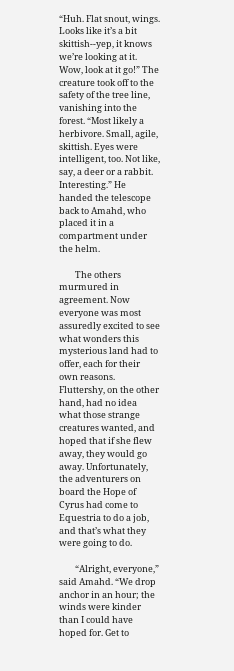“Huh. Flat snout, wings. Looks like it’s a bit skittish--yep, it knows we’re looking at it. Wow, look at it go!” The creature took off to the safety of the tree line, vanishing into the forest. “Most likely a herbivore. Small, agile, skittish. Eyes were intelligent, too. Not like, say, a deer or a rabbit. Interesting.” He handed the telescope back to Amahd, who placed it in a compartment under the helm.

        The others murmured in agreement. Now everyone was most assuredly excited to see what wonders this mysterious land had to offer, each for their own reasons. Fluttershy, on the other hand, had no idea what those strange creatures wanted, and hoped that if she flew away, they would go away. Unfortunately, the adventurers on board the Hope of Cyrus had come to Equestria to do a job, and that’s what they were going to do.

        “Alright, everyone,” said Amahd. “We drop anchor in an hour; the winds were kinder than I could have hoped for. Get to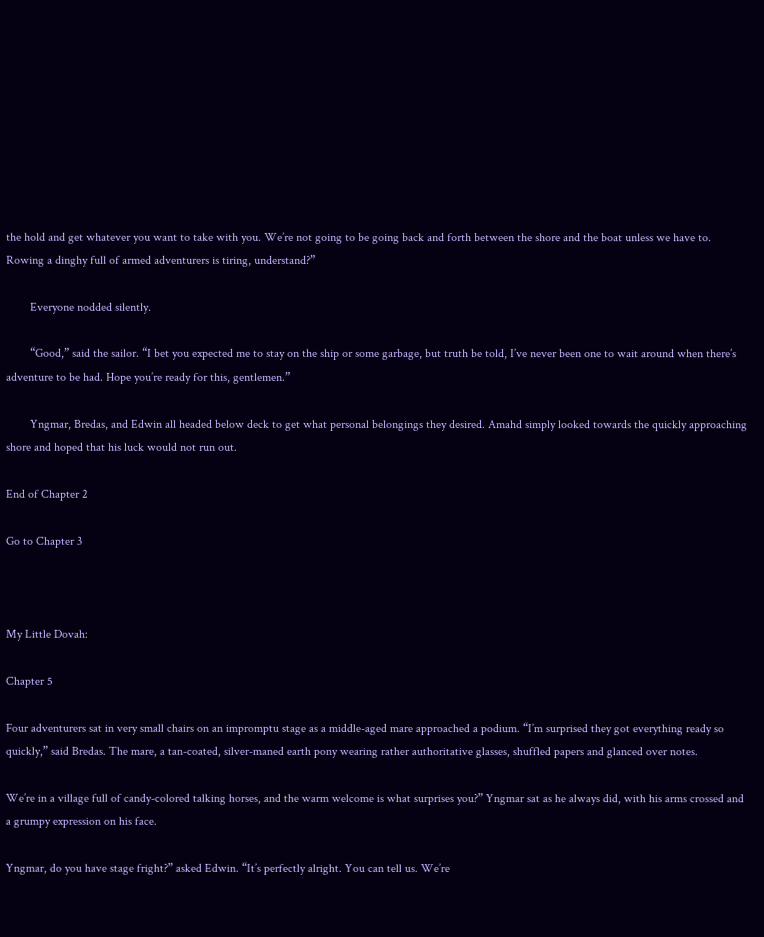the hold and get whatever you want to take with you. We’re not going to be going back and forth between the shore and the boat unless we have to. Rowing a dinghy full of armed adventurers is tiring, understand?”

        Everyone nodded silently.

        “Good,” said the sailor. “I bet you expected me to stay on the ship or some garbage, but truth be told, I’ve never been one to wait around when there’s adventure to be had. Hope you’re ready for this, gentlemen.”

        Yngmar, Bredas, and Edwin all headed below deck to get what personal belongings they desired. Amahd simply looked towards the quickly approaching shore and hoped that his luck would not run out.

End of Chapter 2

Go to Chapter 3



My Little Dovah:

Chapter 5

Four adventurers sat in very small chairs on an impromptu stage as a middle-aged mare approached a podium. “I’m surprised they got everything ready so quickly,” said Bredas. The mare, a tan-coated, silver-maned earth pony wearing rather authoritative glasses, shuffled papers and glanced over notes.

We’re in a village full of candy-colored talking horses, and the warm welcome is what surprises you?” Yngmar sat as he always did, with his arms crossed and a grumpy expression on his face.

Yngmar, do you have stage fright?” asked Edwin. “It’s perfectly alright. You can tell us. We’re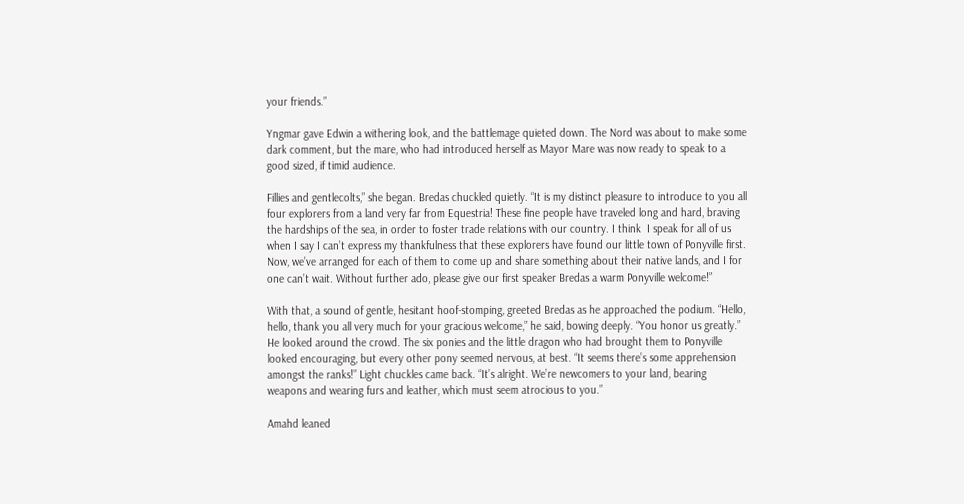your friends.”

Yngmar gave Edwin a withering look, and the battlemage quieted down. The Nord was about to make some dark comment, but the mare, who had introduced herself as Mayor Mare was now ready to speak to a good sized, if timid audience.

Fillies and gentlecolts,” she began. Bredas chuckled quietly. “It is my distinct pleasure to introduce to you all four explorers from a land very far from Equestria! These fine people have traveled long and hard, braving the hardships of the sea, in order to foster trade relations with our country. I think  I speak for all of us when I say I can’t express my thankfulness that these explorers have found our little town of Ponyville first. Now, we’ve arranged for each of them to come up and share something about their native lands, and I for one can’t wait. Without further ado, please give our first speaker Bredas a warm Ponyville welcome!”

With that, a sound of gentle, hesitant hoof-stomping, greeted Bredas as he approached the podium. “Hello, hello, thank you all very much for your gracious welcome,” he said, bowing deeply. “You honor us greatly.” He looked around the crowd. The six ponies and the little dragon who had brought them to Ponyville looked encouraging, but every other pony seemed nervous, at best. “It seems there’s some apprehension amongst the ranks!” Light chuckles came back. “It’s alright. We’re newcomers to your land, bearing weapons and wearing furs and leather, which must seem atrocious to you.”

Amahd leaned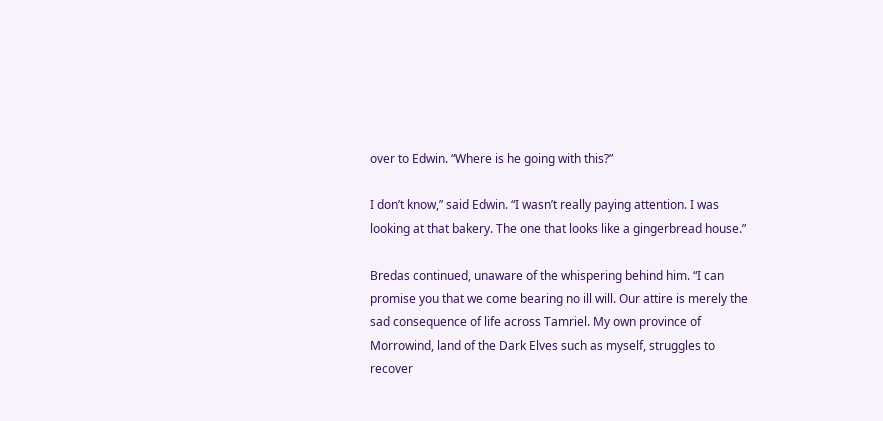over to Edwin. “Where is he going with this?”

I don’t know,” said Edwin. “I wasn’t really paying attention. I was looking at that bakery. The one that looks like a gingerbread house.”

Bredas continued, unaware of the whispering behind him. “I can promise you that we come bearing no ill will. Our attire is merely the sad consequence of life across Tamriel. My own province of Morrowind, land of the Dark Elves such as myself, struggles to recover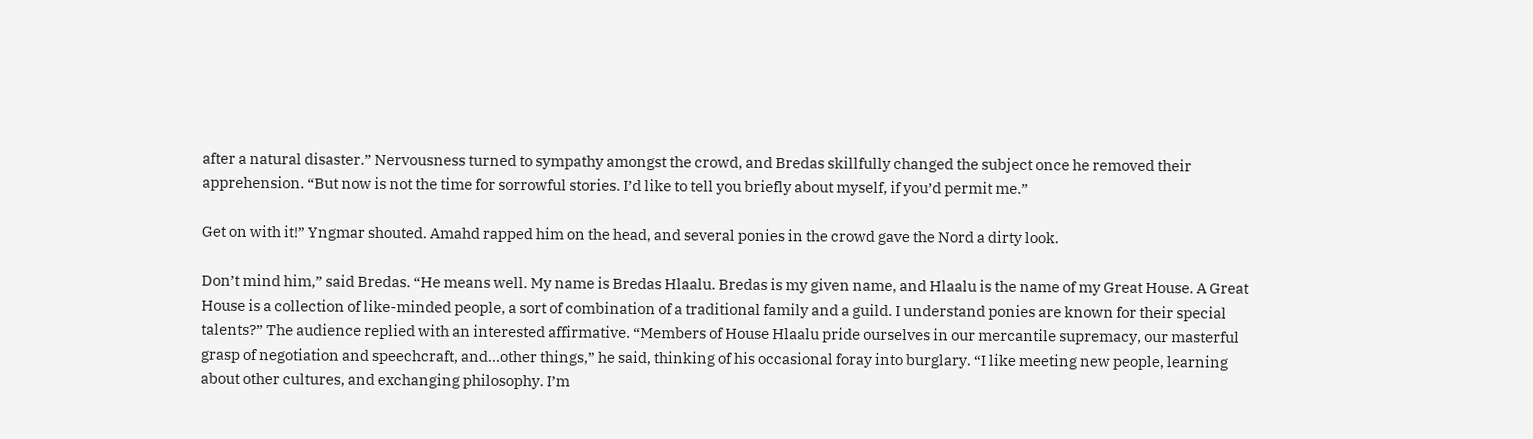after a natural disaster.” Nervousness turned to sympathy amongst the crowd, and Bredas skillfully changed the subject once he removed their apprehension. “But now is not the time for sorrowful stories. I’d like to tell you briefly about myself, if you’d permit me.”

Get on with it!” Yngmar shouted. Amahd rapped him on the head, and several ponies in the crowd gave the Nord a dirty look.

Don’t mind him,” said Bredas. “He means well. My name is Bredas Hlaalu. Bredas is my given name, and Hlaalu is the name of my Great House. A Great House is a collection of like-minded people, a sort of combination of a traditional family and a guild. I understand ponies are known for their special talents?” The audience replied with an interested affirmative. “Members of House Hlaalu pride ourselves in our mercantile supremacy, our masterful grasp of negotiation and speechcraft, and...other things,” he said, thinking of his occasional foray into burglary. “I like meeting new people, learning about other cultures, and exchanging philosophy. I’m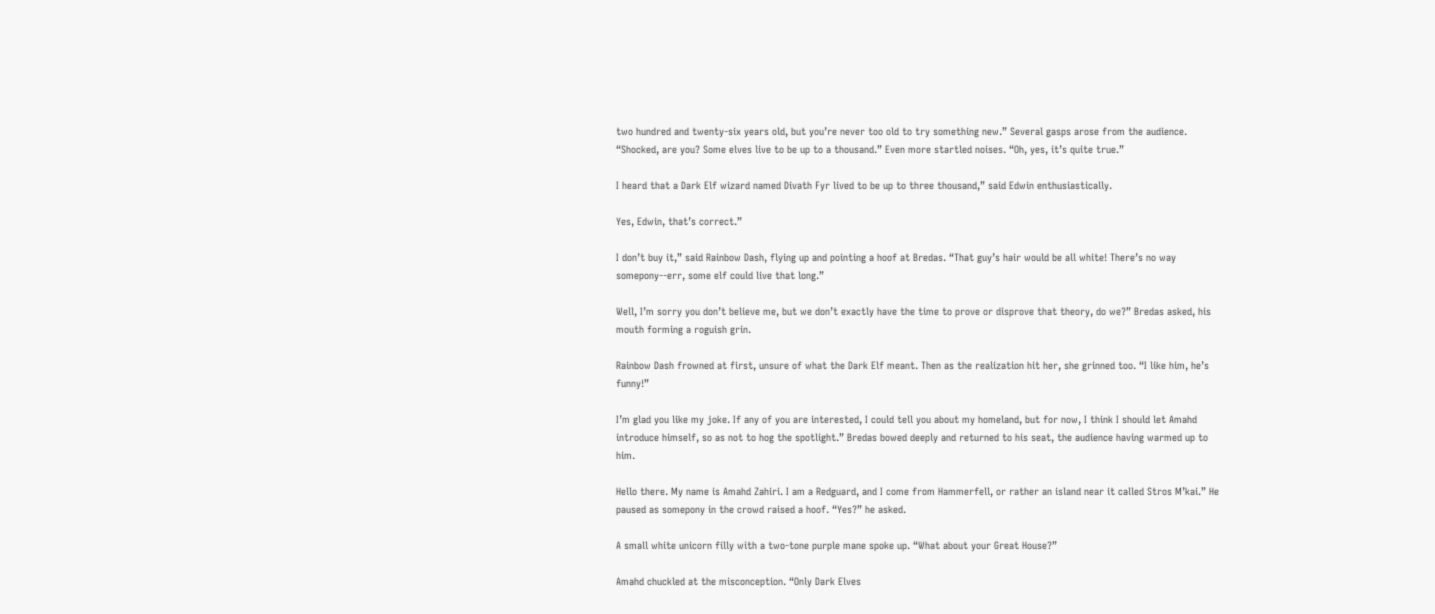two hundred and twenty-six years old, but you’re never too old to try something new.” Several gasps arose from the audience. “Shocked, are you? Some elves live to be up to a thousand.” Even more startled noises. “Oh, yes, it’s quite true.”

I heard that a Dark Elf wizard named Divath Fyr lived to be up to three thousand,” said Edwin enthusiastically.

Yes, Edwin, that’s correct.”

I don’t buy it,” said Rainbow Dash, flying up and pointing a hoof at Bredas. “That guy’s hair would be all white! There’s no way somepony--err, some elf could live that long.”

Well, I’m sorry you don’t believe me, but we don’t exactly have the time to prove or disprove that theory, do we?” Bredas asked, his mouth forming a roguish grin.

Rainbow Dash frowned at first, unsure of what the Dark Elf meant. Then as the realization hit her, she grinned too. “I like him, he’s funny!”

I’m glad you like my joke. If any of you are interested, I could tell you about my homeland, but for now, I think I should let Amahd introduce himself, so as not to hog the spotlight.” Bredas bowed deeply and returned to his seat, the audience having warmed up to him.

Hello there. My name is Amahd Zahiri. I am a Redguard, and I come from Hammerfell, or rather an island near it called Stros M’kai.” He paused as somepony in the crowd raised a hoof. “Yes?” he asked.

A small white unicorn filly with a two-tone purple mane spoke up. “What about your Great House?”

Amahd chuckled at the misconception. “Only Dark Elves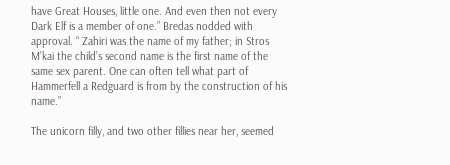have Great Houses, little one. And even then not every Dark Elf is a member of one.” Bredas nodded with approval. “ Zahiri was the name of my father; in Stros M’kai the child’s second name is the first name of the same sex parent. One can often tell what part of Hammerfell a Redguard is from by the construction of his name.”

The unicorn filly, and two other fillies near her, seemed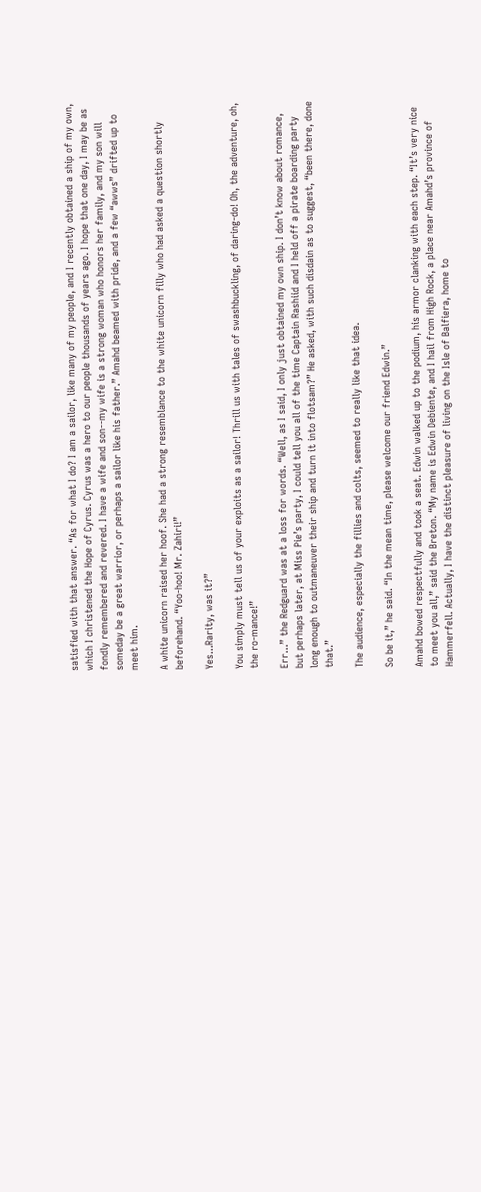satisfied with that answer. “As for what I do? I am a sailor, like many of my people, and I recently obtained a ship of my own, which I christened the Hope of Cyrus. Cyrus was a hero to our people thousands of years ago. I hope that one day, I may be as fondly remembered and revered. I have a wife and son--my wife is a strong woman who honors her family, and my son will someday be a great warrior, or perhaps a sailor like his father.” Amahd beamed with pride, and a few “awws” drifted up to meet him.

A white unicorn raised her hoof. She had a strong resemblance to the white unicorn filly who had asked a question shortly beforehand. “Yoo-hoo! Mr. Zahiri!”

Yes...Rarity, was it?”

You simply must tell us of your exploits as a sailor! Thrill us with tales of swashbuckling, of daring-do! Oh, the adventure, oh, the ro-mance!”

Err...” the Redguard was at a loss for words. “Well, as I said, I only just obtained my own ship. I don’t know about romance, but perhaps later, at Miss Pie’s party, I could tell you all of the time Captain Rashiid and I held off a pirate boarding party long enough to outmaneuver their ship and turn it into flotsam?” He asked, with such disdain as to suggest, “been there, done that.”

The audience, especially the fillies and colts, seemed to really like that idea.

So be it,” he said. “In the mean time, please welcome our friend Edwin.”

Amahd bowed respectfully and took a seat. Edwin walked up to the podium, his armor clanking with each step. “It’s very nice to meet you all,” said the Breton. “My name is Edwin Debiente, and I hail from High Rock, a place near Amahd’s province of Hammerfell. Actually, I have the distinct pleasure of living on the Isle of Balfiera, home to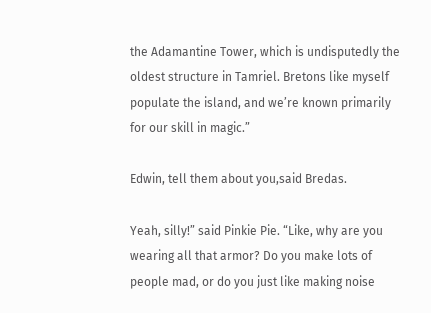the Adamantine Tower, which is undisputedly the oldest structure in Tamriel. Bretons like myself populate the island, and we’re known primarily for our skill in magic.”

Edwin, tell them about you,said Bredas.

Yeah, silly!” said Pinkie Pie. “Like, why are you wearing all that armor? Do you make lots of people mad, or do you just like making noise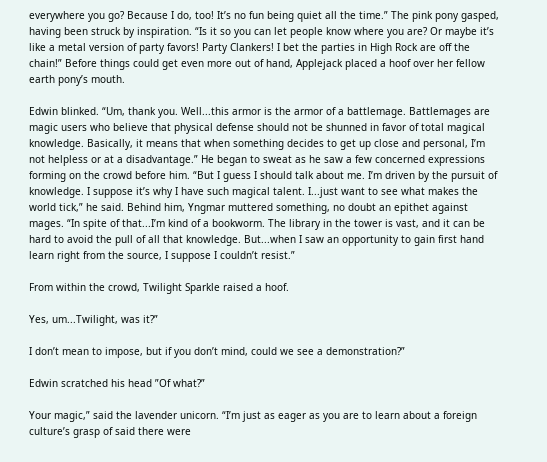everywhere you go? Because I do, too! It’s no fun being quiet all the time.” The pink pony gasped, having been struck by inspiration. “Is it so you can let people know where you are? Or maybe it’s like a metal version of party favors! Party Clankers! I bet the parties in High Rock are off the chain!” Before things could get even more out of hand, Applejack placed a hoof over her fellow earth pony’s mouth.

Edwin blinked. “Um, thank you. Well...this armor is the armor of a battlemage. Battlemages are magic users who believe that physical defense should not be shunned in favor of total magical knowledge. Basically, it means that when something decides to get up close and personal, I’m not helpless or at a disadvantage.” He began to sweat as he saw a few concerned expressions forming on the crowd before him. “But I guess I should talk about me. I’m driven by the pursuit of knowledge. I suppose it’s why I have such magical talent. I...just want to see what makes the world tick,” he said. Behind him, Yngmar muttered something, no doubt an epithet against mages. “In spite of that...I’m kind of a bookworm. The library in the tower is vast, and it can be hard to avoid the pull of all that knowledge. But...when I saw an opportunity to gain first hand learn right from the source, I suppose I couldn’t resist.”

From within the crowd, Twilight Sparkle raised a hoof.

Yes, um...Twilight, was it?”

I don’t mean to impose, but if you don’t mind, could we see a demonstration?”

Edwin scratched his head ”Of what?”

Your magic,” said the lavender unicorn. “I’m just as eager as you are to learn about a foreign culture’s grasp of said there were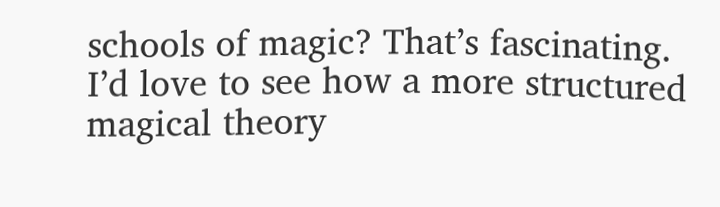schools of magic? That’s fascinating. I’d love to see how a more structured magical theory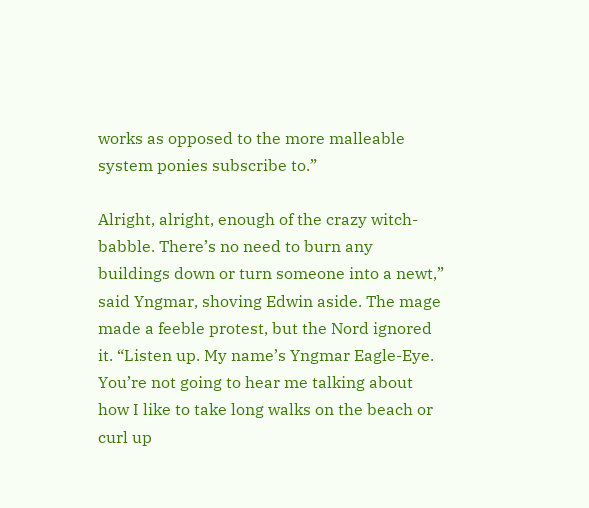works as opposed to the more malleable system ponies subscribe to.”

Alright, alright, enough of the crazy witch-babble. There’s no need to burn any buildings down or turn someone into a newt,” said Yngmar, shoving Edwin aside. The mage made a feeble protest, but the Nord ignored it. “Listen up. My name’s Yngmar Eagle-Eye. You’re not going to hear me talking about how I like to take long walks on the beach or curl up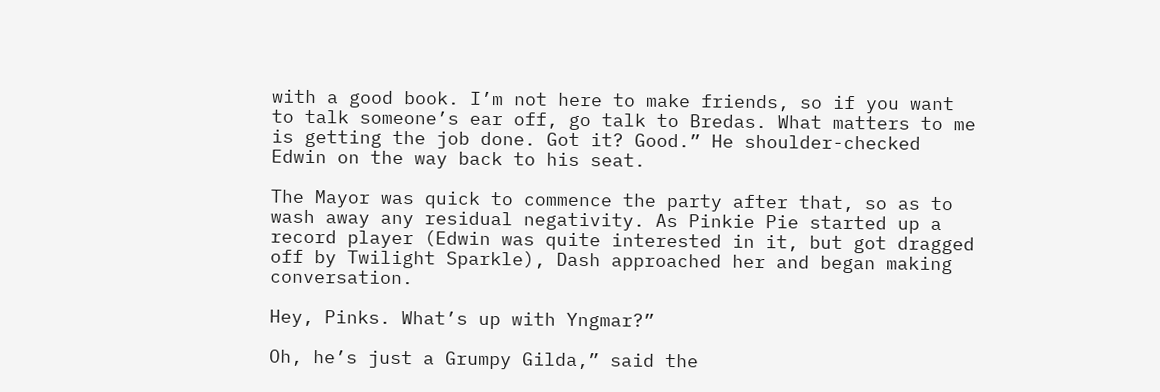with a good book. I’m not here to make friends, so if you want to talk someone’s ear off, go talk to Bredas. What matters to me is getting the job done. Got it? Good.” He shoulder-checked Edwin on the way back to his seat.

The Mayor was quick to commence the party after that, so as to wash away any residual negativity. As Pinkie Pie started up a record player (Edwin was quite interested in it, but got dragged off by Twilight Sparkle), Dash approached her and began making conversation.

Hey, Pinks. What’s up with Yngmar?”

Oh, he’s just a Grumpy Gilda,” said the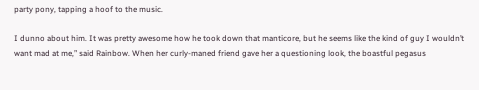party pony, tapping a hoof to the music.

I dunno about him. It was pretty awesome how he took down that manticore, but he seems like the kind of guy I wouldn’t want mad at me,” said Rainbow. When her curly-maned friend gave her a questioning look, the boastful pegasus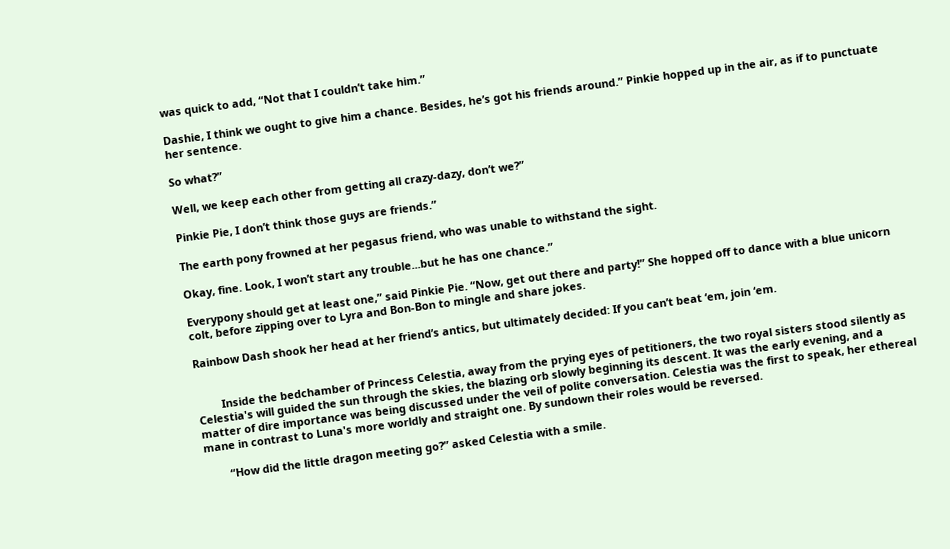was quick to add, “Not that I couldn’t take him.”

Dashie, I think we ought to give him a chance. Besides, he’s got his friends around.” Pinkie hopped up in the air, as if to punctuate her sentence.

So what?”

Well, we keep each other from getting all crazy-dazy, don’t we?”

Pinkie Pie, I don’t think those guys are friends.”

The earth pony frowned at her pegasus friend, who was unable to withstand the sight.

Okay, fine. Look, I won’t start any trouble...but he has one chance.”

Everypony should get at least one,” said Pinkie Pie. “Now, get out there and party!” She hopped off to dance with a blue unicorn colt, before zipping over to Lyra and Bon-Bon to mingle and share jokes.

Rainbow Dash shook her head at her friend’s antics, but ultimately decided: If you can’t beat ‘em, join ‘em.


        Inside the bedchamber of Princess Celestia, away from the prying eyes of petitioners, the two royal sisters stood silently as Celestia's will guided the sun through the skies, the blazing orb slowly beginning its descent. It was the early evening, and a matter of dire importance was being discussed under the veil of polite conversation. Celestia was the first to speak, her ethereal mane in contrast to Luna's more worldly and straight one. By sundown their roles would be reversed.

        “How did the little dragon meeting go?” asked Celestia with a smile.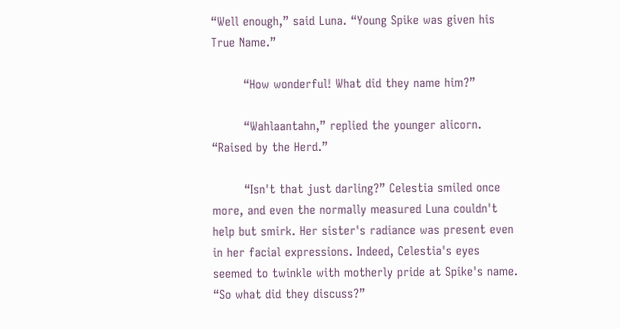“Well enough,” said Luna. “Young Spike was given his True Name.”

        “How wonderful! What did they name him?”

        “Wahlaantahn,” replied the younger alicorn. “Raised by the Herd.”

        “Isn't that just darling?” Celestia smiled once more, and even the normally measured Luna couldn't help but smirk. Her sister's radiance was present even in her facial expressions. Indeed, Celestia's eyes seemed to twinkle with motherly pride at Spike's name. “So what did they discuss?”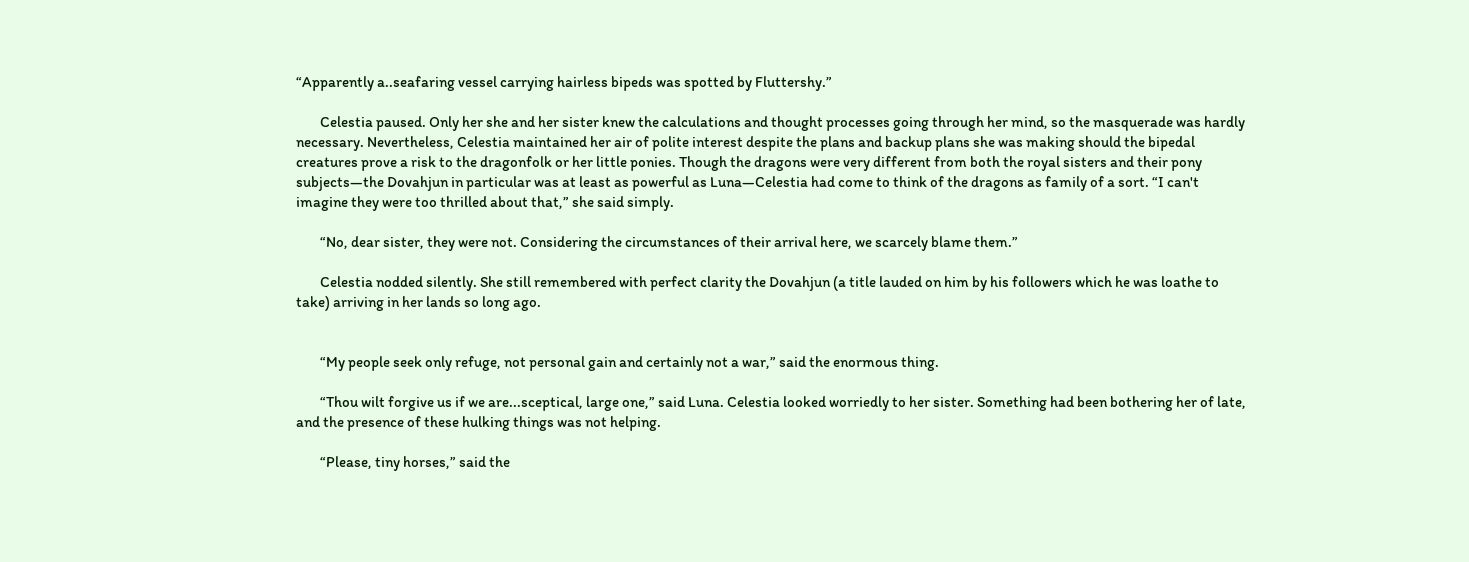“Apparently a..seafaring vessel carrying hairless bipeds was spotted by Fluttershy.”

        Celestia paused. Only her she and her sister knew the calculations and thought processes going through her mind, so the masquerade was hardly necessary. Nevertheless, Celestia maintained her air of polite interest despite the plans and backup plans she was making should the bipedal creatures prove a risk to the dragonfolk or her little ponies. Though the dragons were very different from both the royal sisters and their pony subjects—the Dovahjun in particular was at least as powerful as Luna—Celestia had come to think of the dragons as family of a sort. “I can't imagine they were too thrilled about that,” she said simply.

        “No, dear sister, they were not. Considering the circumstances of their arrival here, we scarcely blame them.”

        Celestia nodded silently. She still remembered with perfect clarity the Dovahjun (a title lauded on him by his followers which he was loathe to take) arriving in her lands so long ago.


        “My people seek only refuge, not personal gain and certainly not a war,” said the enormous thing.

        “Thou wilt forgive us if we are...sceptical, large one,” said Luna. Celestia looked worriedly to her sister. Something had been bothering her of late, and the presence of these hulking things was not helping.

        “Please, tiny horses,” said the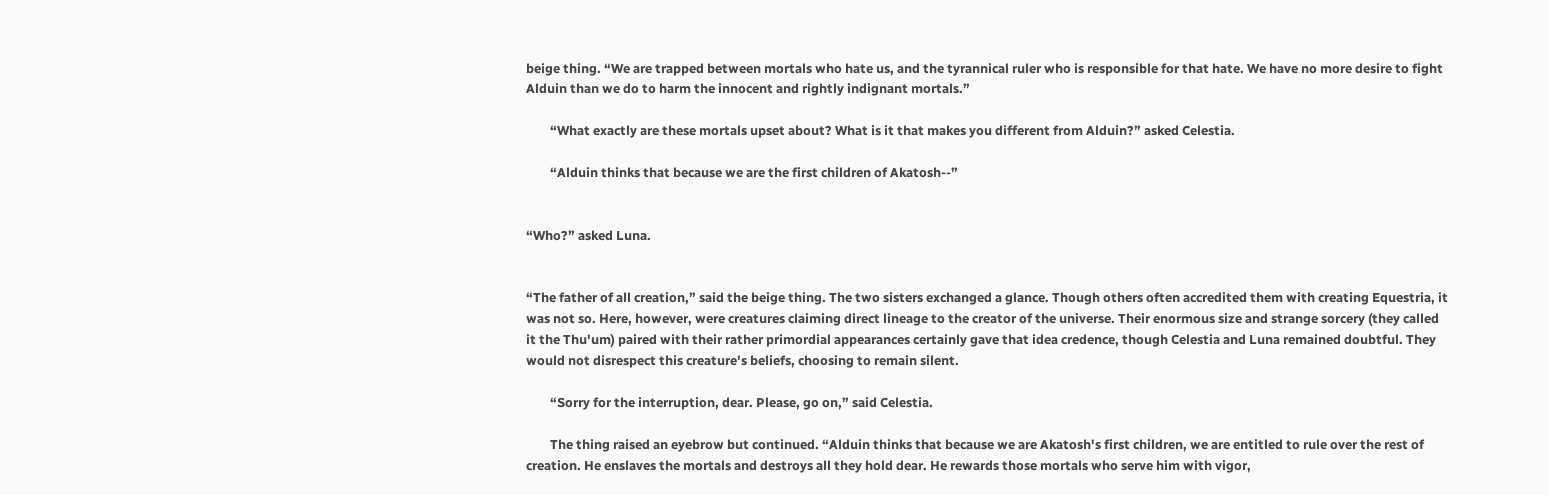beige thing. “We are trapped between mortals who hate us, and the tyrannical ruler who is responsible for that hate. We have no more desire to fight Alduin than we do to harm the innocent and rightly indignant mortals.”

        “What exactly are these mortals upset about? What is it that makes you different from Alduin?” asked Celestia.

        “Alduin thinks that because we are the first children of Akatosh--”


“Who?” asked Luna.


“The father of all creation,” said the beige thing. The two sisters exchanged a glance. Though others often accredited them with creating Equestria, it was not so. Here, however, were creatures claiming direct lineage to the creator of the universe. Their enormous size and strange sorcery (they called it the Thu'um) paired with their rather primordial appearances certainly gave that idea credence, though Celestia and Luna remained doubtful. They would not disrespect this creature's beliefs, choosing to remain silent.

        “Sorry for the interruption, dear. Please, go on,” said Celestia.

        The thing raised an eyebrow but continued. “Alduin thinks that because we are Akatosh's first children, we are entitled to rule over the rest of creation. He enslaves the mortals and destroys all they hold dear. He rewards those mortals who serve him with vigor,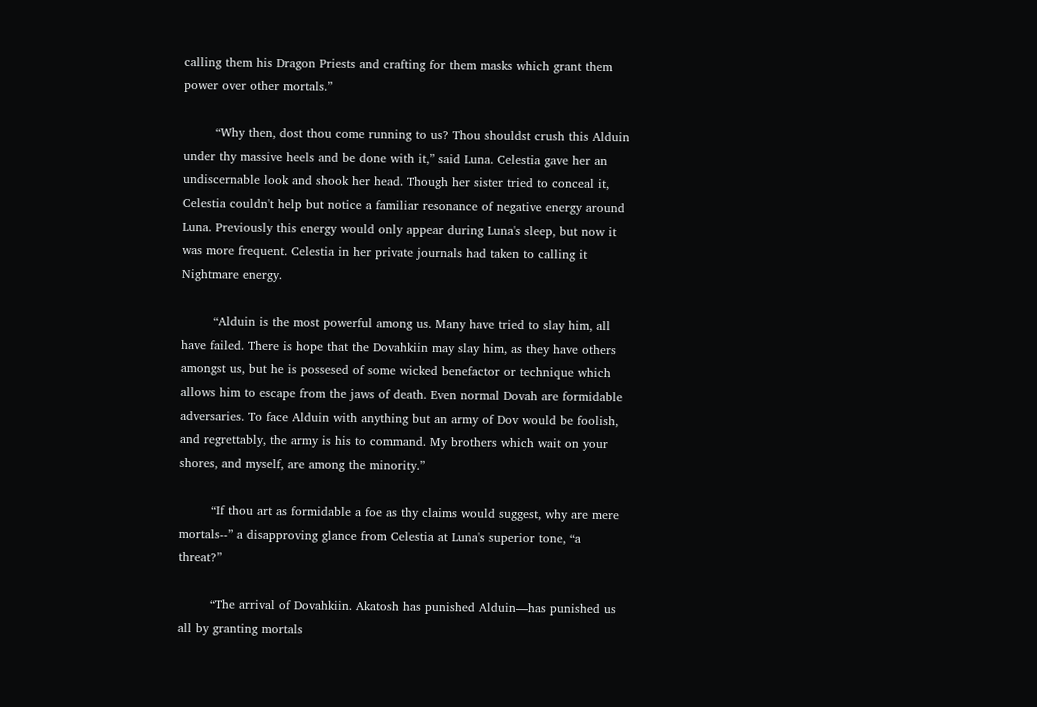calling them his Dragon Priests and crafting for them masks which grant them power over other mortals.”

        “Why then, dost thou come running to us? Thou shouldst crush this Alduin under thy massive heels and be done with it,” said Luna. Celestia gave her an undiscernable look and shook her head. Though her sister tried to conceal it, Celestia couldn't help but notice a familiar resonance of negative energy around Luna. Previously this energy would only appear during Luna's sleep, but now it was more frequent. Celestia in her private journals had taken to calling it Nightmare energy.

        “Alduin is the most powerful among us. Many have tried to slay him, all have failed. There is hope that the Dovahkiin may slay him, as they have others amongst us, but he is possesed of some wicked benefactor or technique which allows him to escape from the jaws of death. Even normal Dovah are formidable adversaries. To face Alduin with anything but an army of Dov would be foolish, and regrettably, the army is his to command. My brothers which wait on your shores, and myself, are among the minority.”

        “If thou art as formidable a foe as thy claims would suggest, why are mere mortals--” a disapproving glance from Celestia at Luna's superior tone, “a threat?”

        “The arrival of Dovahkiin. Akatosh has punished Alduin—has punished us all by granting mortals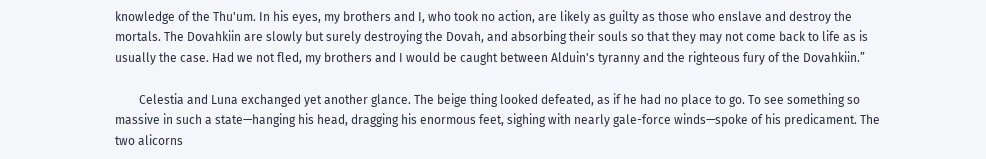knowledge of the Thu'um. In his eyes, my brothers and I, who took no action, are likely as guilty as those who enslave and destroy the mortals. The Dovahkiin are slowly but surely destroying the Dovah, and absorbing their souls so that they may not come back to life as is usually the case. Had we not fled, my brothers and I would be caught between Alduin's tyranny and the righteous fury of the Dovahkiin.”

        Celestia and Luna exchanged yet another glance. The beige thing looked defeated, as if he had no place to go. To see something so massive in such a state—hanging his head, dragging his enormous feet, sighing with nearly gale-force winds—spoke of his predicament. The two alicorns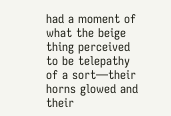had a moment of what the beige thing perceived to be telepathy of a sort—their horns glowed and their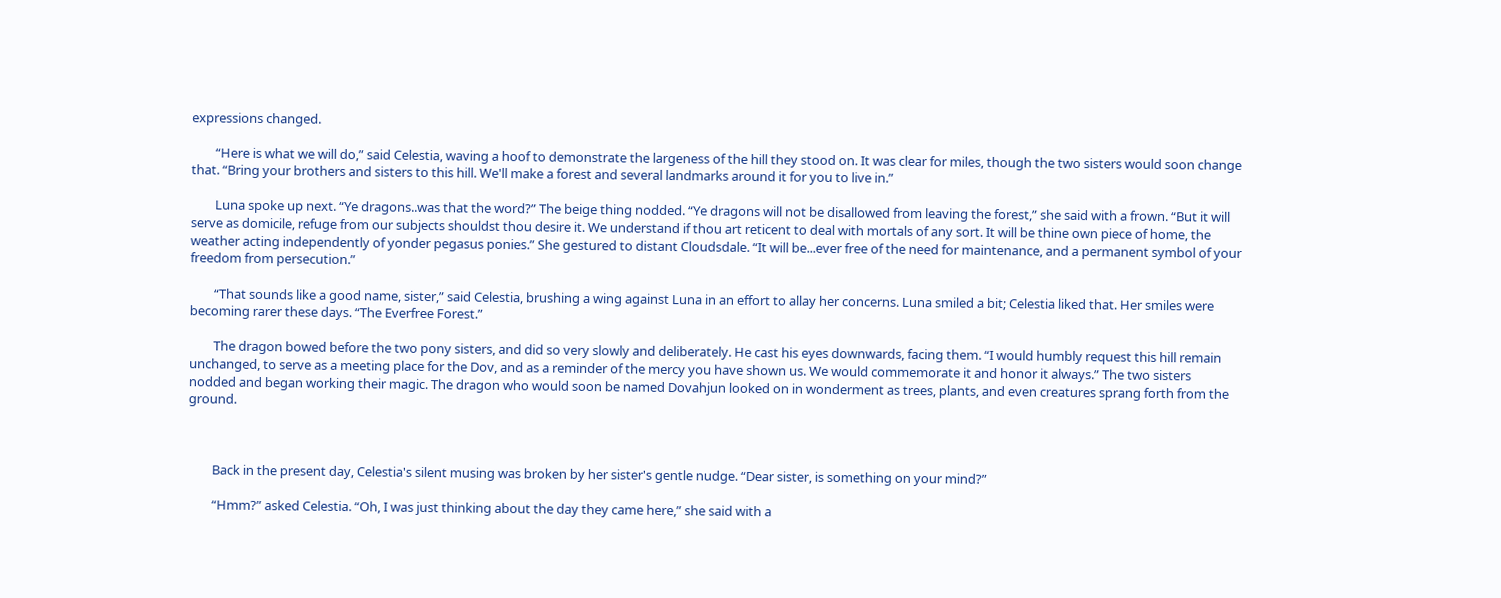expressions changed.

        “Here is what we will do,” said Celestia, waving a hoof to demonstrate the largeness of the hill they stood on. It was clear for miles, though the two sisters would soon change that. “Bring your brothers and sisters to this hill. We'll make a forest and several landmarks around it for you to live in.”

        Luna spoke up next. “Ye dragons..was that the word?” The beige thing nodded. “Ye dragons will not be disallowed from leaving the forest,” she said with a frown. “But it will serve as domicile, refuge from our subjects shouldst thou desire it. We understand if thou art reticent to deal with mortals of any sort. It will be thine own piece of home, the weather acting independently of yonder pegasus ponies.” She gestured to distant Cloudsdale. “It will be...ever free of the need for maintenance, and a permanent symbol of your freedom from persecution.”

        “That sounds like a good name, sister,” said Celestia, brushing a wing against Luna in an effort to allay her concerns. Luna smiled a bit; Celestia liked that. Her smiles were becoming rarer these days. “The Everfree Forest.”

        The dragon bowed before the two pony sisters, and did so very slowly and deliberately. He cast his eyes downwards, facing them. “I would humbly request this hill remain unchanged, to serve as a meeting place for the Dov, and as a reminder of the mercy you have shown us. We would commemorate it and honor it always.” The two sisters nodded and began working their magic. The dragon who would soon be named Dovahjun looked on in wonderment as trees, plants, and even creatures sprang forth from the ground.



        Back in the present day, Celestia's silent musing was broken by her sister's gentle nudge. “Dear sister, is something on your mind?”

        “Hmm?” asked Celestia. “Oh, I was just thinking about the day they came here,” she said with a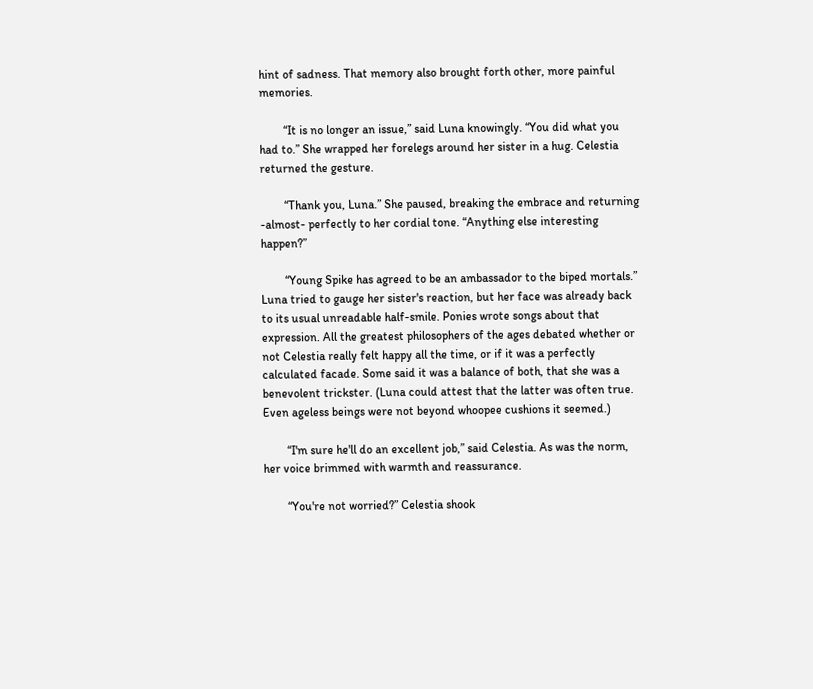hint of sadness. That memory also brought forth other, more painful memories.

        “It is no longer an issue,” said Luna knowingly. “You did what you had to.” She wrapped her forelegs around her sister in a hug. Celestia returned the gesture.

        “Thank you, Luna.” She paused, breaking the embrace and returning -almost- perfectly to her cordial tone. “Anything else interesting happen?”

        “Young Spike has agreed to be an ambassador to the biped mortals.” Luna tried to gauge her sister's reaction, but her face was already back to its usual unreadable half-smile. Ponies wrote songs about that expression. All the greatest philosophers of the ages debated whether or not Celestia really felt happy all the time, or if it was a perfectly calculated facade. Some said it was a balance of both, that she was a benevolent trickster. (Luna could attest that the latter was often true. Even ageless beings were not beyond whoopee cushions it seemed.)

        “I'm sure he'll do an excellent job,” said Celestia. As was the norm, her voice brimmed with warmth and reassurance.

        “You're not worried?” Celestia shook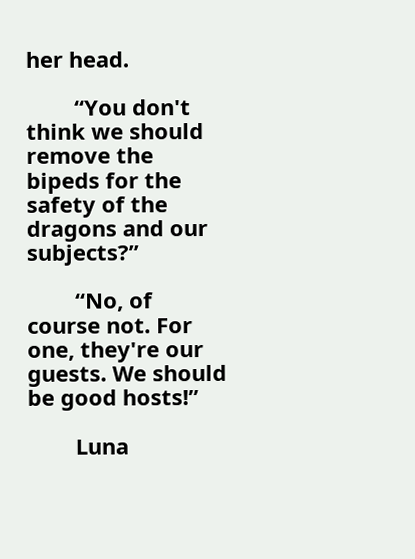her head.

        “You don't think we should remove the bipeds for the safety of the dragons and our subjects?”

        “No, of course not. For one, they're our guests. We should be good hosts!”

        Luna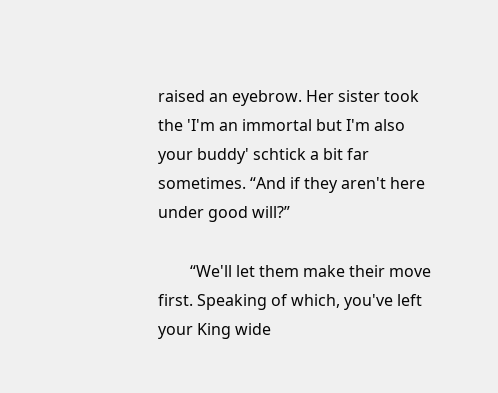raised an eyebrow. Her sister took the 'I'm an immortal but I'm also your buddy' schtick a bit far sometimes. “And if they aren't here under good will?”

        “We'll let them make their move first. Speaking of which, you've left your King wide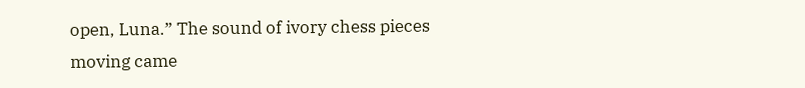open, Luna.” The sound of ivory chess pieces moving came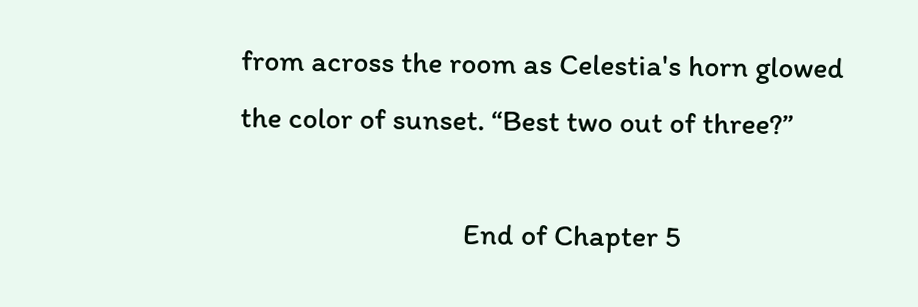from across the room as Celestia's horn glowed the color of sunset. “Best two out of three?”

                                End of Chapter 5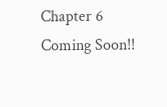Chapter 6 Coming Soon!!